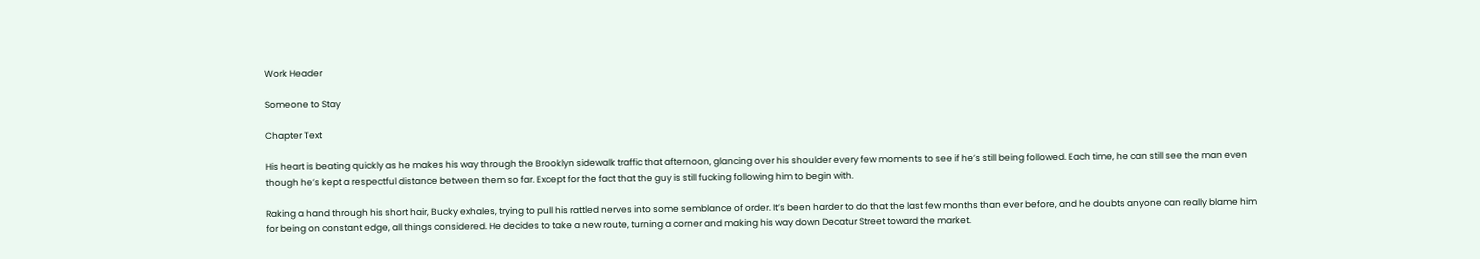Work Header

Someone to Stay

Chapter Text

His heart is beating quickly as he makes his way through the Brooklyn sidewalk traffic that afternoon, glancing over his shoulder every few moments to see if he’s still being followed. Each time, he can still see the man even though he’s kept a respectful distance between them so far. Except for the fact that the guy is still fucking following him to begin with.

Raking a hand through his short hair, Bucky exhales, trying to pull his rattled nerves into some semblance of order. It’s been harder to do that the last few months than ever before, and he doubts anyone can really blame him for being on constant edge, all things considered. He decides to take a new route, turning a corner and making his way down Decatur Street toward the market.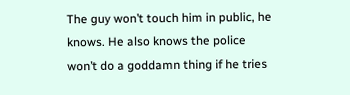The guy won’t touch him in public, he knows. He also knows the police won’t do a goddamn thing if he tries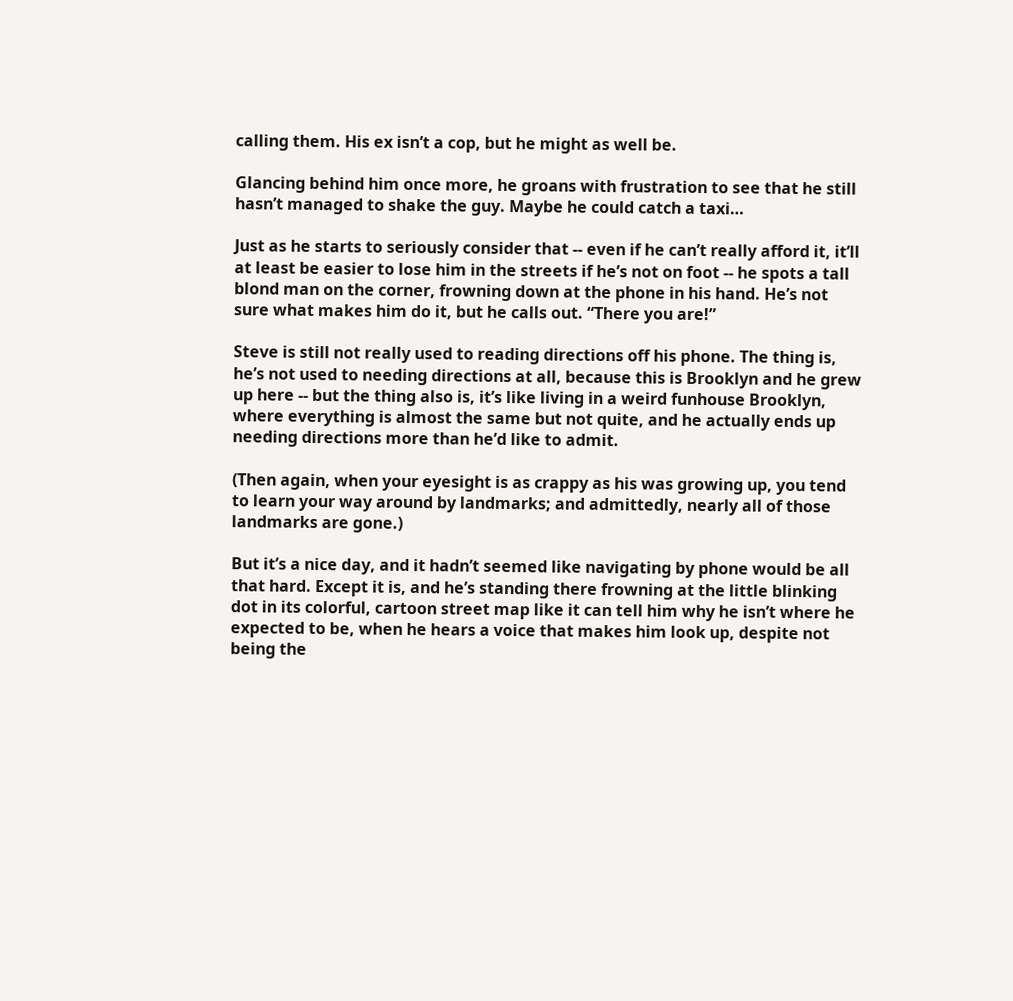calling them. His ex isn’t a cop, but he might as well be.

Glancing behind him once more, he groans with frustration to see that he still hasn’t managed to shake the guy. Maybe he could catch a taxi…

Just as he starts to seriously consider that -- even if he can’t really afford it, it’ll at least be easier to lose him in the streets if he’s not on foot -- he spots a tall blond man on the corner, frowning down at the phone in his hand. He’s not sure what makes him do it, but he calls out. “There you are!”

Steve is still not really used to reading directions off his phone. The thing is, he’s not used to needing directions at all, because this is Brooklyn and he grew up here -- but the thing also is, it’s like living in a weird funhouse Brooklyn, where everything is almost the same but not quite, and he actually ends up needing directions more than he’d like to admit.

(Then again, when your eyesight is as crappy as his was growing up, you tend to learn your way around by landmarks; and admittedly, nearly all of those landmarks are gone.)

But it’s a nice day, and it hadn’t seemed like navigating by phone would be all that hard. Except it is, and he’s standing there frowning at the little blinking dot in its colorful, cartoon street map like it can tell him why he isn’t where he expected to be, when he hears a voice that makes him look up, despite not being the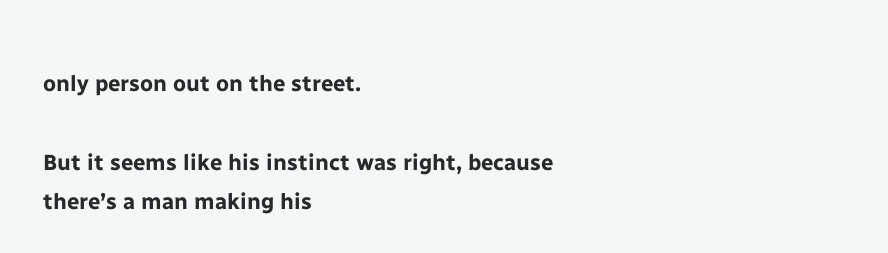only person out on the street.

But it seems like his instinct was right, because there’s a man making his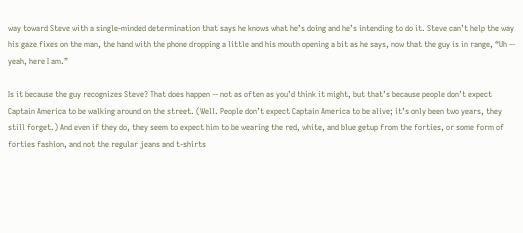way toward Steve with a single-minded determination that says he knows what he’s doing and he’s intending to do it. Steve can’t help the way his gaze fixes on the man, the hand with the phone dropping a little and his mouth opening a bit as he says, now that the guy is in range, “Uh -- yeah, here I am.”

Is it because the guy recognizes Steve? That does happen -- not as often as you’d think it might, but that’s because people don’t expect Captain America to be walking around on the street. (Well. People don’t expect Captain America to be alive; it’s only been two years, they still forget.) And even if they do, they seem to expect him to be wearing the red, white, and blue getup from the forties, or some form of forties fashion, and not the regular jeans and t-shirts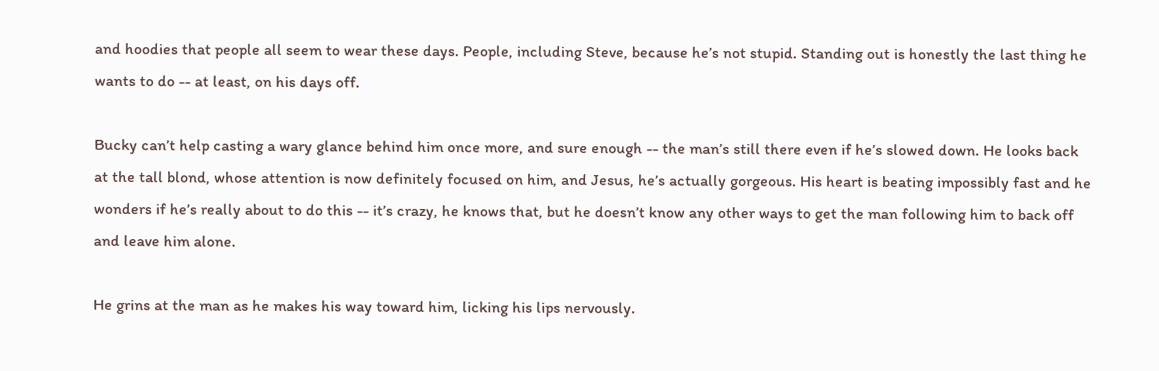and hoodies that people all seem to wear these days. People, including Steve, because he’s not stupid. Standing out is honestly the last thing he wants to do -- at least, on his days off.

Bucky can’t help casting a wary glance behind him once more, and sure enough -- the man’s still there even if he’s slowed down. He looks back at the tall blond, whose attention is now definitely focused on him, and Jesus, he’s actually gorgeous. His heart is beating impossibly fast and he wonders if he’s really about to do this -- it’s crazy, he knows that, but he doesn’t know any other ways to get the man following him to back off and leave him alone.

He grins at the man as he makes his way toward him, licking his lips nervously.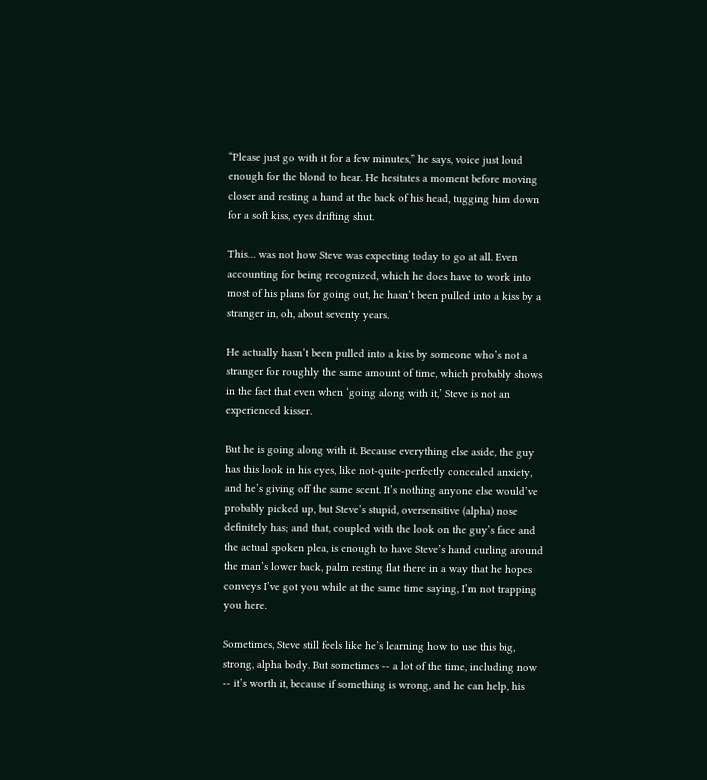“Please just go with it for a few minutes,” he says, voice just loud enough for the blond to hear. He hesitates a moment before moving closer and resting a hand at the back of his head, tugging him down for a soft kiss, eyes drifting shut.

This… was not how Steve was expecting today to go at all. Even accounting for being recognized, which he does have to work into most of his plans for going out, he hasn’t been pulled into a kiss by a stranger in, oh, about seventy years.

He actually hasn’t been pulled into a kiss by someone who’s not a stranger for roughly the same amount of time, which probably shows in the fact that even when ‘going along with it,’ Steve is not an experienced kisser.

But he is going along with it. Because everything else aside, the guy has this look in his eyes, like not-quite-perfectly concealed anxiety, and he’s giving off the same scent. It’s nothing anyone else would’ve probably picked up, but Steve’s stupid, oversensitive (alpha) nose definitely has; and that, coupled with the look on the guy’s face and the actual spoken plea, is enough to have Steve’s hand curling around the man’s lower back, palm resting flat there in a way that he hopes conveys I’ve got you while at the same time saying, I’m not trapping you here.

Sometimes, Steve still feels like he’s learning how to use this big, strong, alpha body. But sometimes -- a lot of the time, including now -- it’s worth it, because if something is wrong, and he can help, his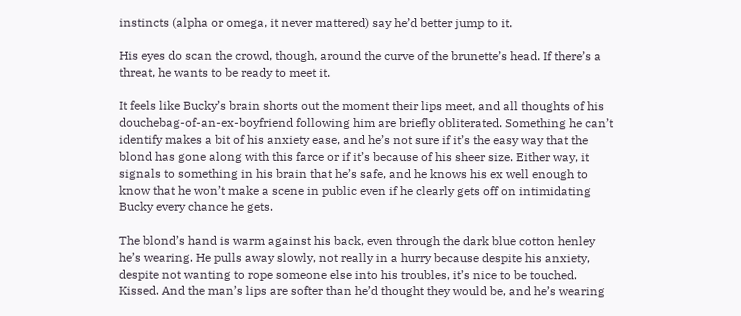instincts (alpha or omega, it never mattered) say he’d better jump to it.

His eyes do scan the crowd, though, around the curve of the brunette’s head. If there’s a threat, he wants to be ready to meet it.

It feels like Bucky’s brain shorts out the moment their lips meet, and all thoughts of his douchebag-of-an-ex-boyfriend following him are briefly obliterated. Something he can’t identify makes a bit of his anxiety ease, and he’s not sure if it’s the easy way that the blond has gone along with this farce or if it’s because of his sheer size. Either way, it signals to something in his brain that he’s safe, and he knows his ex well enough to know that he won’t make a scene in public even if he clearly gets off on intimidating Bucky every chance he gets.

The blond’s hand is warm against his back, even through the dark blue cotton henley he’s wearing. He pulls away slowly, not really in a hurry because despite his anxiety, despite not wanting to rope someone else into his troubles, it’s nice to be touched. Kissed. And the man’s lips are softer than he’d thought they would be, and he’s wearing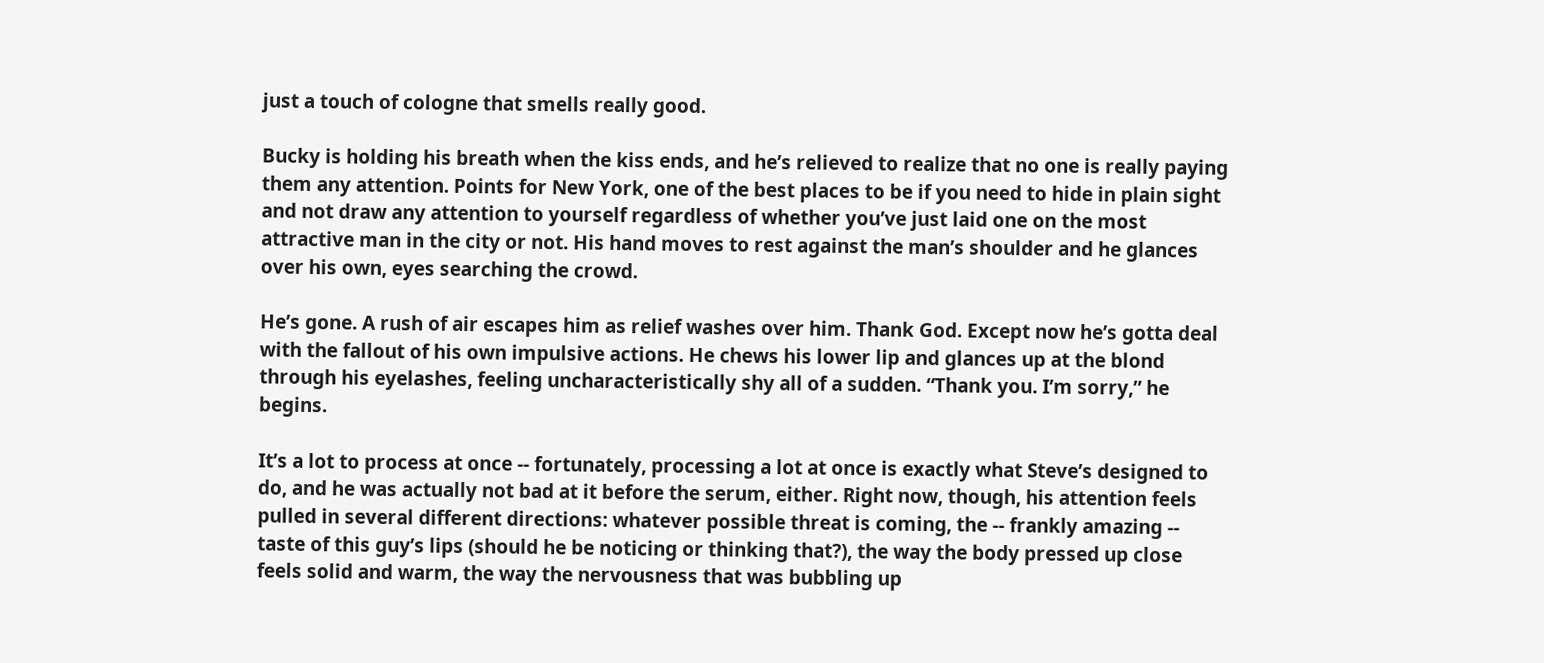just a touch of cologne that smells really good.

Bucky is holding his breath when the kiss ends, and he’s relieved to realize that no one is really paying them any attention. Points for New York, one of the best places to be if you need to hide in plain sight and not draw any attention to yourself regardless of whether you’ve just laid one on the most attractive man in the city or not. His hand moves to rest against the man’s shoulder and he glances over his own, eyes searching the crowd.

He’s gone. A rush of air escapes him as relief washes over him. Thank God. Except now he’s gotta deal with the fallout of his own impulsive actions. He chews his lower lip and glances up at the blond through his eyelashes, feeling uncharacteristically shy all of a sudden. “Thank you. I’m sorry,” he begins.

It’s a lot to process at once -- fortunately, processing a lot at once is exactly what Steve’s designed to do, and he was actually not bad at it before the serum, either. Right now, though, his attention feels pulled in several different directions: whatever possible threat is coming, the -- frankly amazing -- taste of this guy’s lips (should he be noticing or thinking that?), the way the body pressed up close feels solid and warm, the way the nervousness that was bubbling up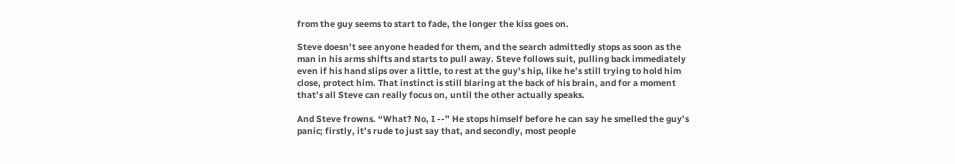from the guy seems to start to fade, the longer the kiss goes on.

Steve doesn’t see anyone headed for them, and the search admittedly stops as soon as the man in his arms shifts and starts to pull away. Steve follows suit, pulling back immediately even if his hand slips over a little, to rest at the guy’s hip, like he’s still trying to hold him close, protect him. That instinct is still blaring at the back of his brain, and for a moment that’s all Steve can really focus on, until the other actually speaks.

And Steve frowns. “What? No, I --” He stops himself before he can say he smelled the guy’s panic; firstly, it’s rude to just say that, and secondly, most people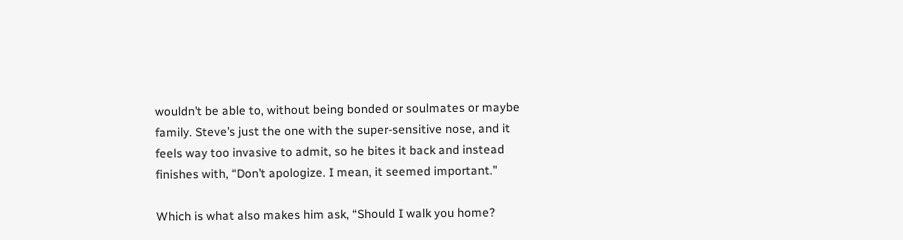wouldn’t be able to, without being bonded or soulmates or maybe family. Steve’s just the one with the super-sensitive nose, and it feels way too invasive to admit, so he bites it back and instead finishes with, “Don’t apologize. I mean, it seemed important.”

Which is what also makes him ask, “Should I walk you home?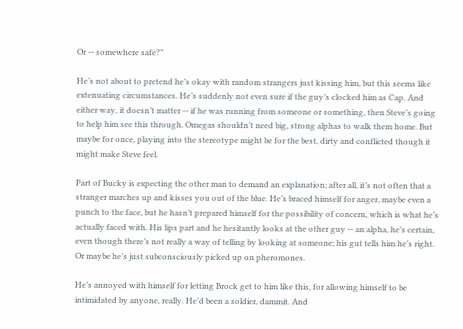Or -- somewhere safe?”

He’s not about to pretend he’s okay with random strangers just kissing him, but this seems like extenuating circumstances. He’s suddenly not even sure if the guy’s clocked him as Cap. And either way, it doesn’t matter -- if he was running from someone or something, then Steve’s going to help him see this through. Omegas shouldn’t need big, strong alphas to walk them home. But maybe for once, playing into the stereotype might be for the best, dirty and conflicted though it might make Steve feel.

Part of Bucky is expecting the other man to demand an explanation; after all, it’s not often that a stranger marches up and kisses you out of the blue. He’s braced himself for anger, maybe even a punch to the face, but he hasn’t prepared himself for the possibility of concern, which is what he’s actually faced with. His lips part and he hesitantly looks at the other guy -- an alpha, he’s certain, even though there’s not really a way of telling by looking at someone; his gut tells him he’s right. Or maybe he’s just subconsciously picked up on pheromones.

He’s annoyed with himself for letting Brock get to him like this, for allowing himself to be intimidated by anyone, really. He’d been a soldier, dammit. And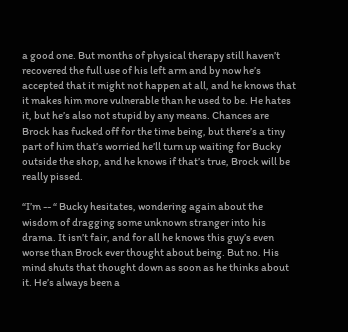a good one. But months of physical therapy still haven’t recovered the full use of his left arm and by now he’s accepted that it might not happen at all, and he knows that it makes him more vulnerable than he used to be. He hates it, but he’s also not stupid by any means. Chances are Brock has fucked off for the time being, but there’s a tiny part of him that’s worried he’ll turn up waiting for Bucky outside the shop, and he knows if that’s true, Brock will be really pissed.

“I’m -- “ Bucky hesitates, wondering again about the wisdom of dragging some unknown stranger into his drama. It isn’t fair, and for all he knows this guy’s even worse than Brock ever thought about being. But no. His mind shuts that thought down as soon as he thinks about it. He’s always been a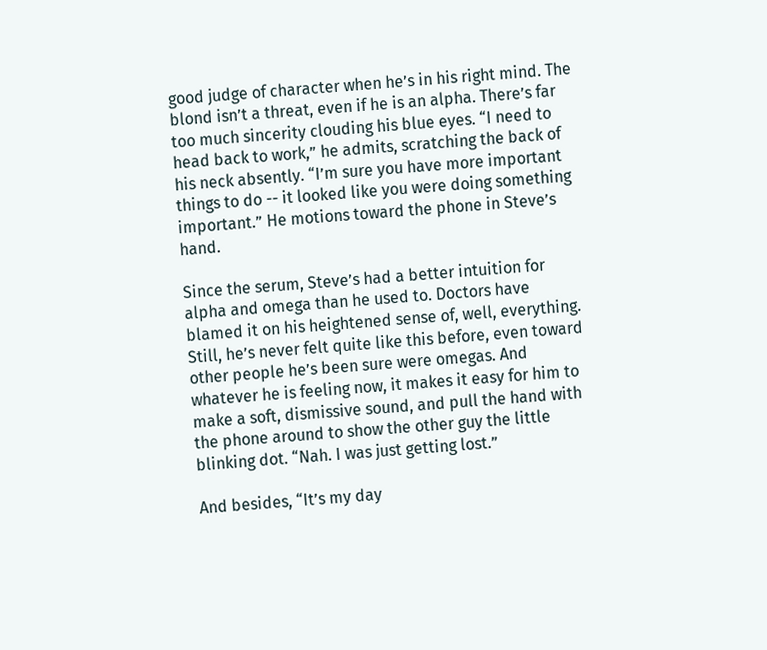good judge of character when he’s in his right mind. The blond isn’t a threat, even if he is an alpha. There’s far too much sincerity clouding his blue eyes. “I need to head back to work,” he admits, scratching the back of his neck absently. “I’m sure you have more important things to do -- it looked like you were doing something important.” He motions toward the phone in Steve’s hand.

Since the serum, Steve’s had a better intuition for alpha and omega than he used to. Doctors have blamed it on his heightened sense of, well, everything. Still, he’s never felt quite like this before, even toward other people he’s been sure were omegas. And whatever he is feeling now, it makes it easy for him to make a soft, dismissive sound, and pull the hand with the phone around to show the other guy the little blinking dot. “Nah. I was just getting lost.”

And besides, “It’s my day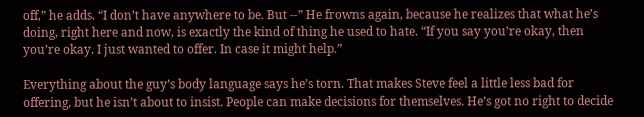off,” he adds. “I don’t have anywhere to be. But --” He frowns again, because he realizes that what he’s doing, right here and now, is exactly the kind of thing he used to hate. “If you say you’re okay, then you’re okay. I just wanted to offer. In case it might help.”

Everything about the guy’s body language says he’s torn. That makes Steve feel a little less bad for offering, but he isn’t about to insist. People can make decisions for themselves. He’s got no right to decide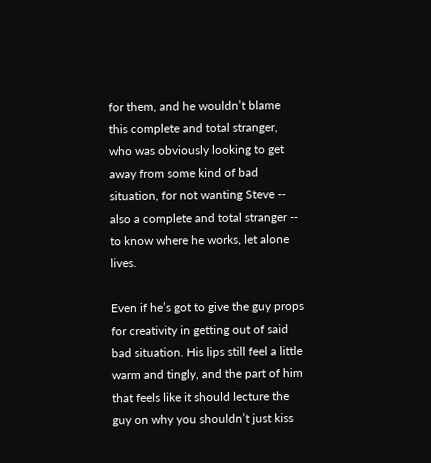for them, and he wouldn’t blame this complete and total stranger, who was obviously looking to get away from some kind of bad situation, for not wanting Steve -- also a complete and total stranger -- to know where he works, let alone lives.

Even if he’s got to give the guy props for creativity in getting out of said bad situation. His lips still feel a little warm and tingly, and the part of him that feels like it should lecture the guy on why you shouldn’t just kiss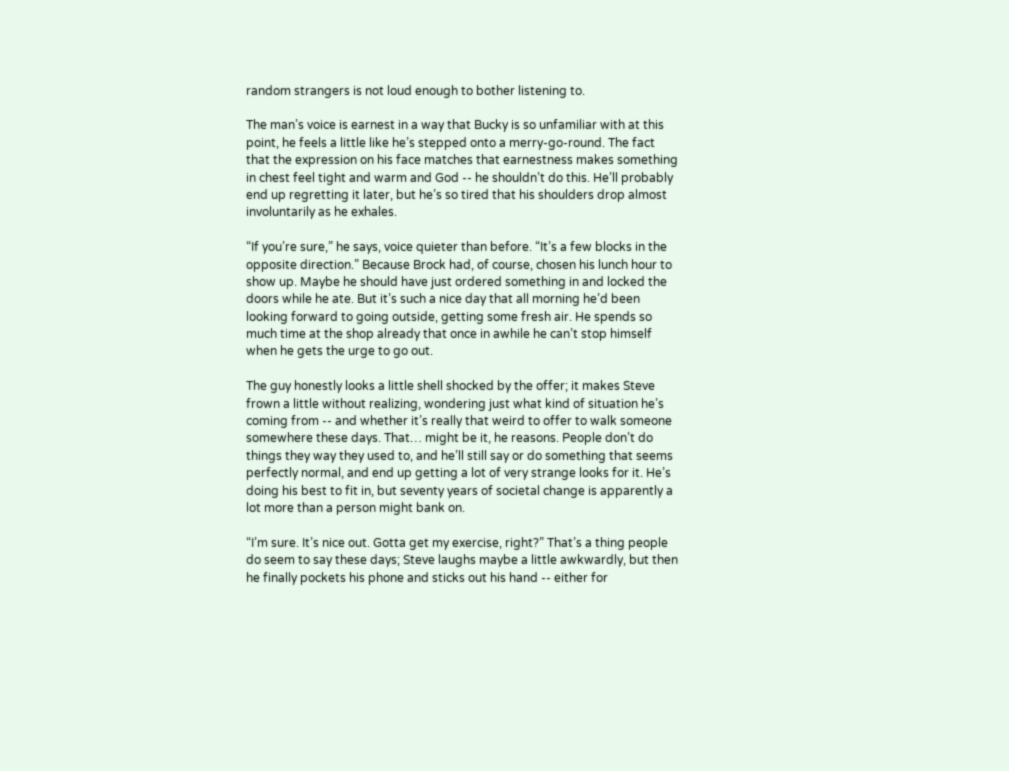random strangers is not loud enough to bother listening to.

The man’s voice is earnest in a way that Bucky is so unfamiliar with at this point, he feels a little like he’s stepped onto a merry-go-round. The fact that the expression on his face matches that earnestness makes something in chest feel tight and warm and God -- he shouldn’t do this. He’ll probably end up regretting it later, but he’s so tired that his shoulders drop almost involuntarily as he exhales.

“If you’re sure,” he says, voice quieter than before. “It’s a few blocks in the opposite direction.” Because Brock had, of course, chosen his lunch hour to show up. Maybe he should have just ordered something in and locked the doors while he ate. But it’s such a nice day that all morning he’d been looking forward to going outside, getting some fresh air. He spends so much time at the shop already that once in awhile he can’t stop himself when he gets the urge to go out.

The guy honestly looks a little shell shocked by the offer; it makes Steve frown a little without realizing, wondering just what kind of situation he’s coming from -- and whether it’s really that weird to offer to walk someone somewhere these days. That… might be it, he reasons. People don’t do things they way they used to, and he’ll still say or do something that seems perfectly normal, and end up getting a lot of very strange looks for it. He’s doing his best to fit in, but seventy years of societal change is apparently a lot more than a person might bank on.

“I’m sure. It’s nice out. Gotta get my exercise, right?” That’s a thing people do seem to say these days; Steve laughs maybe a little awkwardly, but then he finally pockets his phone and sticks out his hand -- either for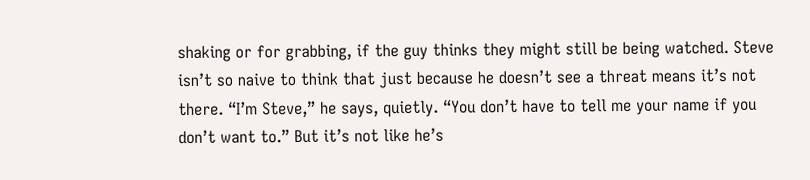shaking or for grabbing, if the guy thinks they might still be being watched. Steve isn’t so naive to think that just because he doesn’t see a threat means it’s not there. “I’m Steve,” he says, quietly. “You don’t have to tell me your name if you don’t want to.” But it’s not like he’s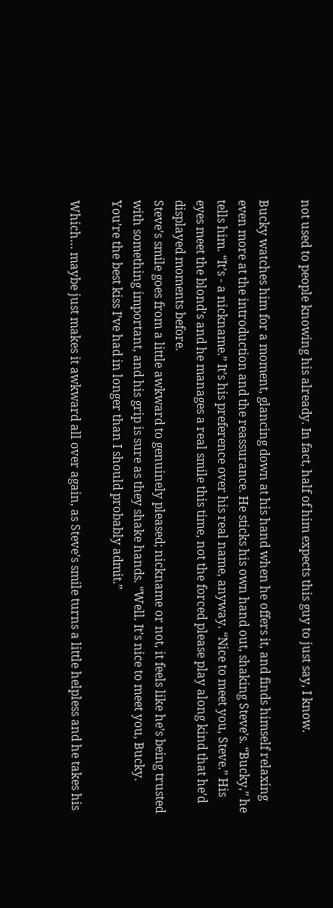not used to people knowing his already. In fact, half of him expects this guy to just say, I know.

Bucky watches him for a moment, glancing down at his hand when he offers it, and finds himself relaxing even more at the introduction and the reassurance. He sticks his own hand out, shaking Steve’s. “Bucky,” he tells him. “It’s - a nickname.” It’s his preference over his real name, anyway. “Nice to meet you, Steve.” His eyes meet the blond’s and he manages a real smile this time, not the forced please play along kind that he’d displayed moments before.
Steve’s smile goes from a little awkward to genuinely pleased; nickname or not, it feels like he’s being trusted with something important, and his grip is sure as they shake hands. “Well. It’s nice to meet you, Bucky. You’re the best kiss I’ve had in longer than I should probably admit.”

Which… maybe just makes it awkward all over again, as Steve’s smile turns a little helpless and he takes his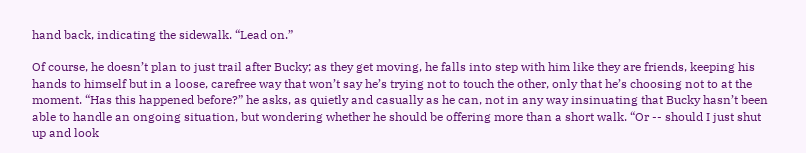hand back, indicating the sidewalk. “Lead on.”

Of course, he doesn’t plan to just trail after Bucky; as they get moving, he falls into step with him like they are friends, keeping his hands to himself but in a loose, carefree way that won’t say he’s trying not to touch the other, only that he’s choosing not to at the moment. “Has this happened before?” he asks, as quietly and casually as he can, not in any way insinuating that Bucky hasn’t been able to handle an ongoing situation, but wondering whether he should be offering more than a short walk. “Or -- should I just shut up and look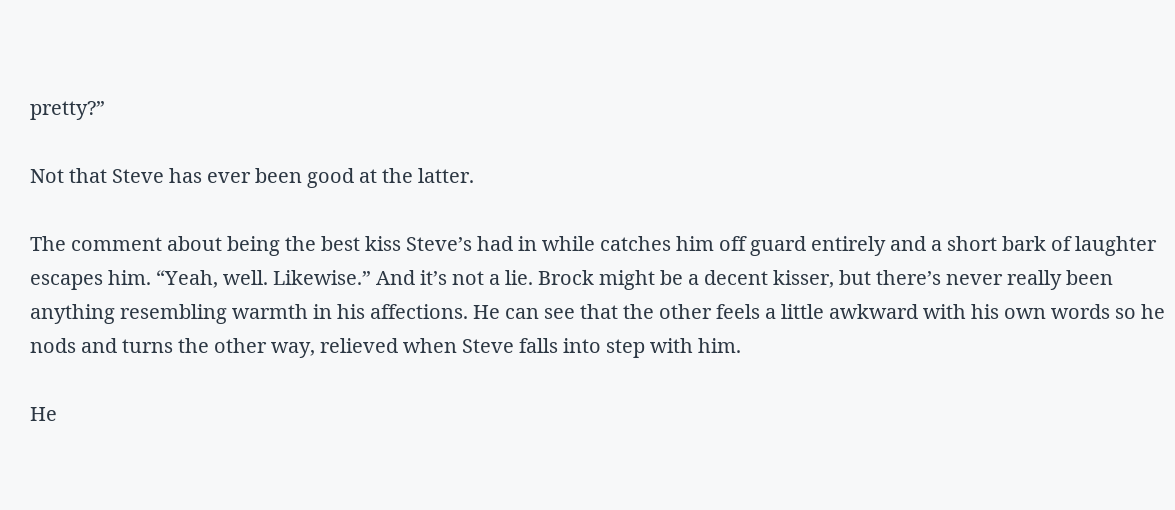pretty?”

Not that Steve has ever been good at the latter.

The comment about being the best kiss Steve’s had in while catches him off guard entirely and a short bark of laughter escapes him. “Yeah, well. Likewise.” And it’s not a lie. Brock might be a decent kisser, but there’s never really been anything resembling warmth in his affections. He can see that the other feels a little awkward with his own words so he nods and turns the other way, relieved when Steve falls into step with him.

He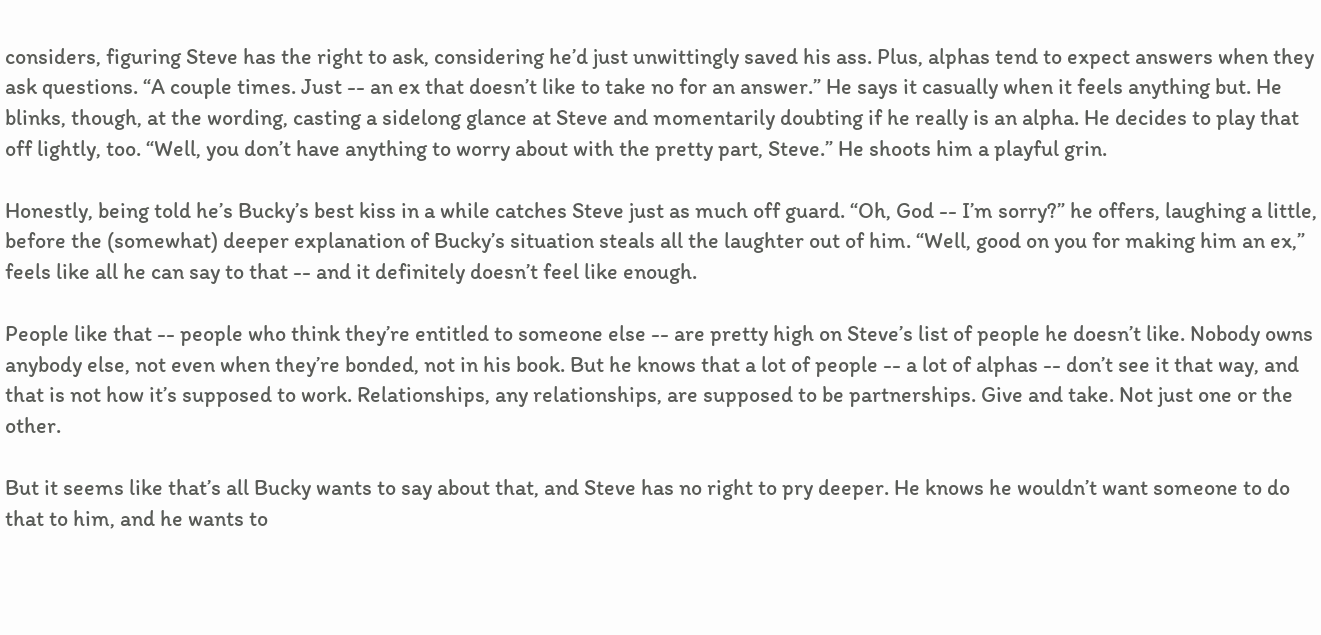considers, figuring Steve has the right to ask, considering he’d just unwittingly saved his ass. Plus, alphas tend to expect answers when they ask questions. “A couple times. Just -- an ex that doesn’t like to take no for an answer.” He says it casually when it feels anything but. He blinks, though, at the wording, casting a sidelong glance at Steve and momentarily doubting if he really is an alpha. He decides to play that off lightly, too. “Well, you don’t have anything to worry about with the pretty part, Steve.” He shoots him a playful grin.

Honestly, being told he’s Bucky’s best kiss in a while catches Steve just as much off guard. “Oh, God -- I’m sorry?” he offers, laughing a little, before the (somewhat) deeper explanation of Bucky’s situation steals all the laughter out of him. “Well, good on you for making him an ex,” feels like all he can say to that -- and it definitely doesn’t feel like enough.

People like that -- people who think they’re entitled to someone else -- are pretty high on Steve’s list of people he doesn’t like. Nobody owns anybody else, not even when they’re bonded, not in his book. But he knows that a lot of people -- a lot of alphas -- don’t see it that way, and that is not how it’s supposed to work. Relationships, any relationships, are supposed to be partnerships. Give and take. Not just one or the other.

But it seems like that’s all Bucky wants to say about that, and Steve has no right to pry deeper. He knows he wouldn’t want someone to do that to him, and he wants to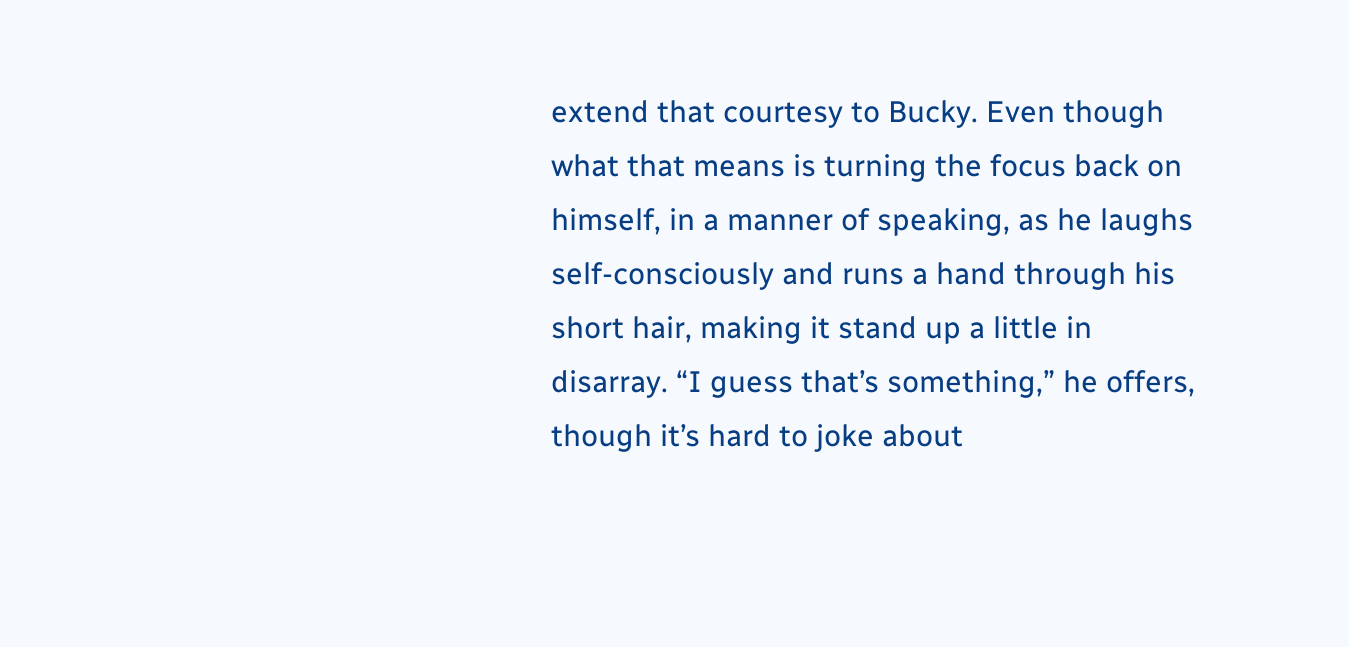extend that courtesy to Bucky. Even though what that means is turning the focus back on himself, in a manner of speaking, as he laughs self-consciously and runs a hand through his short hair, making it stand up a little in disarray. “I guess that’s something,” he offers, though it’s hard to joke about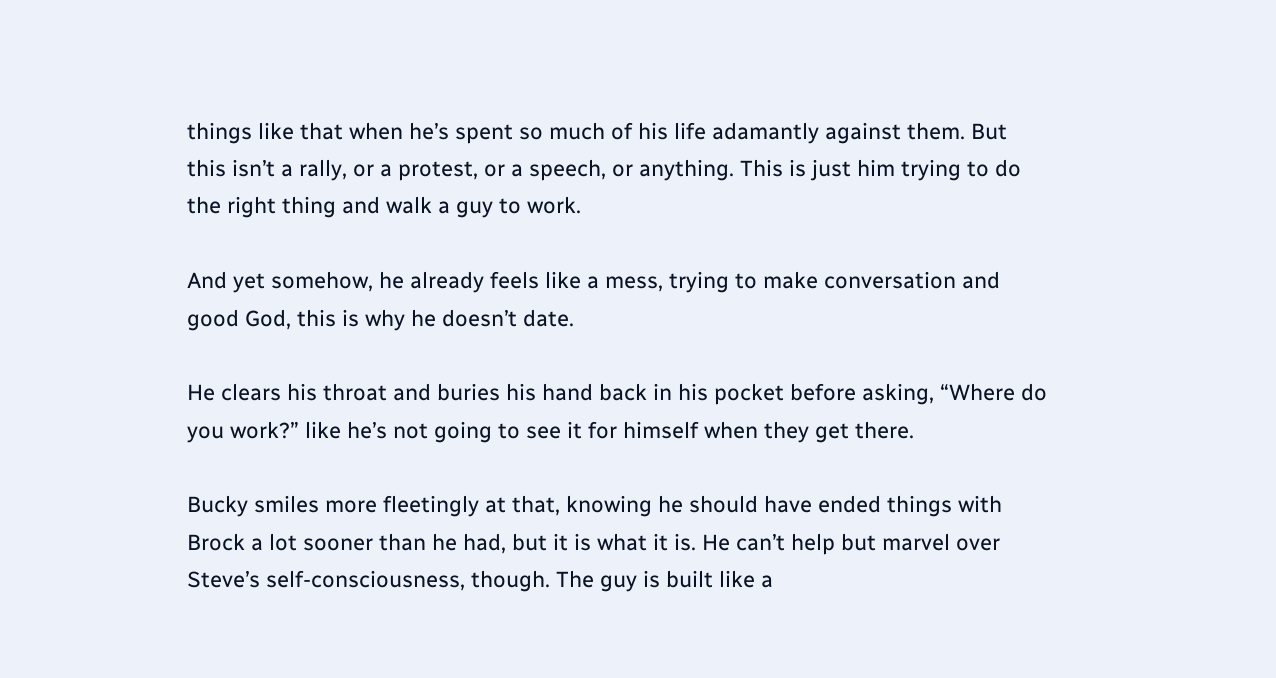things like that when he’s spent so much of his life adamantly against them. But this isn’t a rally, or a protest, or a speech, or anything. This is just him trying to do the right thing and walk a guy to work.

And yet somehow, he already feels like a mess, trying to make conversation and good God, this is why he doesn’t date.

He clears his throat and buries his hand back in his pocket before asking, “Where do you work?” like he’s not going to see it for himself when they get there.

Bucky smiles more fleetingly at that, knowing he should have ended things with Brock a lot sooner than he had, but it is what it is. He can’t help but marvel over Steve’s self-consciousness, though. The guy is built like a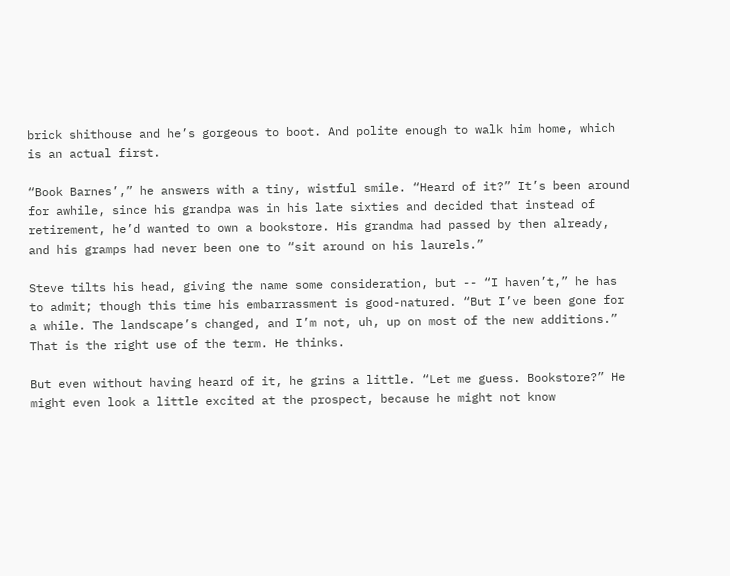brick shithouse and he’s gorgeous to boot. And polite enough to walk him home, which is an actual first.

“Book Barnes’,” he answers with a tiny, wistful smile. “Heard of it?” It’s been around for awhile, since his grandpa was in his late sixties and decided that instead of retirement, he’d wanted to own a bookstore. His grandma had passed by then already, and his gramps had never been one to “sit around on his laurels.”

Steve tilts his head, giving the name some consideration, but -- “I haven’t,” he has to admit; though this time his embarrassment is good-natured. “But I’ve been gone for a while. The landscape’s changed, and I’m not, uh, up on most of the new additions.” That is the right use of the term. He thinks.

But even without having heard of it, he grins a little. “Let me guess. Bookstore?” He might even look a little excited at the prospect, because he might not know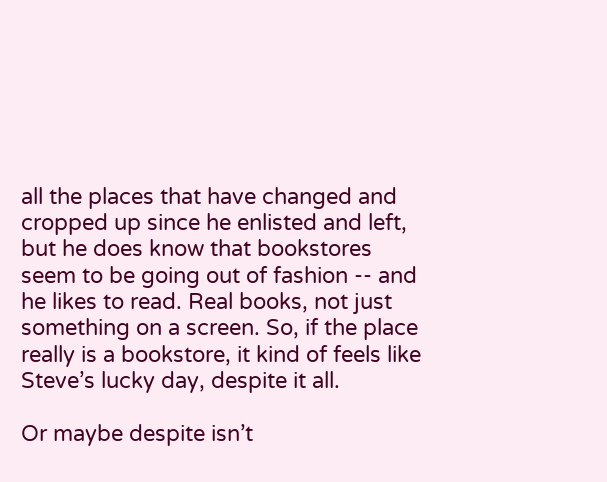all the places that have changed and cropped up since he enlisted and left, but he does know that bookstores seem to be going out of fashion -- and he likes to read. Real books, not just something on a screen. So, if the place really is a bookstore, it kind of feels like Steve’s lucky day, despite it all.

Or maybe despite isn’t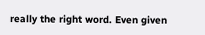really the right word. Even given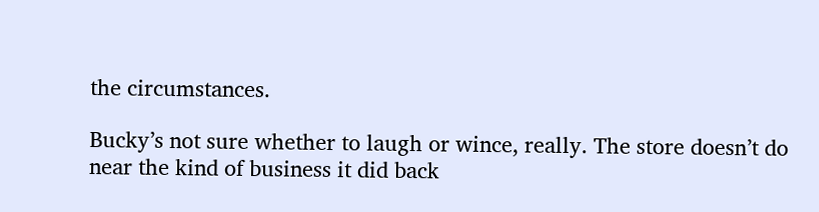the circumstances.

Bucky’s not sure whether to laugh or wince, really. The store doesn’t do near the kind of business it did back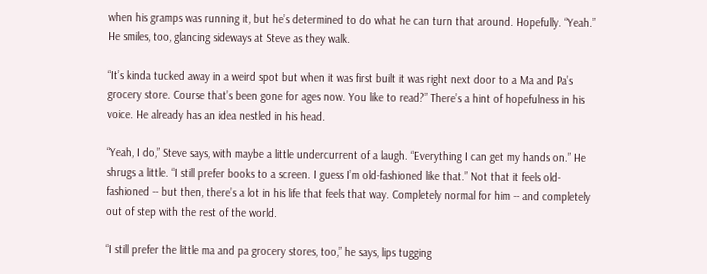when his gramps was running it, but he’s determined to do what he can turn that around. Hopefully. “Yeah.” He smiles, too, glancing sideways at Steve as they walk.

“It’s kinda tucked away in a weird spot but when it was first built it was right next door to a Ma and Pa’s grocery store. Course that’s been gone for ages now. You like to read?” There’s a hint of hopefulness in his voice. He already has an idea nestled in his head.

“Yeah, I do,” Steve says, with maybe a little undercurrent of a laugh. “Everything I can get my hands on.” He shrugs a little. “I still prefer books to a screen. I guess I’m old-fashioned like that.” Not that it feels old-fashioned -- but then, there’s a lot in his life that feels that way. Completely normal for him -- and completely out of step with the rest of the world.

“I still prefer the little ma and pa grocery stores, too,” he says, lips tugging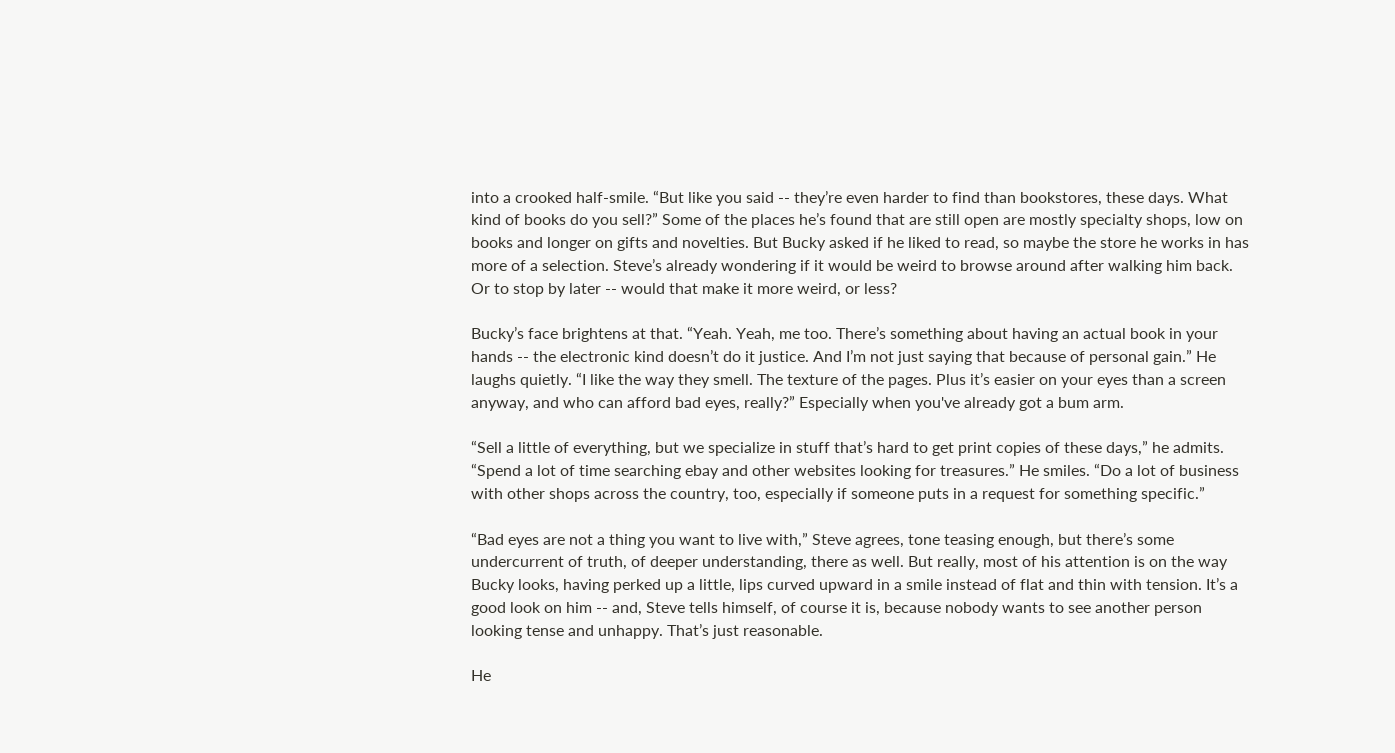into a crooked half-smile. “But like you said -- they’re even harder to find than bookstores, these days. What kind of books do you sell?” Some of the places he’s found that are still open are mostly specialty shops, low on books and longer on gifts and novelties. But Bucky asked if he liked to read, so maybe the store he works in has more of a selection. Steve’s already wondering if it would be weird to browse around after walking him back. Or to stop by later -- would that make it more weird, or less?

Bucky’s face brightens at that. “Yeah. Yeah, me too. There’s something about having an actual book in your hands -- the electronic kind doesn’t do it justice. And I’m not just saying that because of personal gain.” He laughs quietly. “I like the way they smell. The texture of the pages. Plus it’s easier on your eyes than a screen anyway, and who can afford bad eyes, really?” Especially when you've already got a bum arm.

“Sell a little of everything, but we specialize in stuff that’s hard to get print copies of these days,” he admits. “Spend a lot of time searching ebay and other websites looking for treasures.” He smiles. “Do a lot of business with other shops across the country, too, especially if someone puts in a request for something specific.”

“Bad eyes are not a thing you want to live with,” Steve agrees, tone teasing enough, but there’s some undercurrent of truth, of deeper understanding, there as well. But really, most of his attention is on the way Bucky looks, having perked up a little, lips curved upward in a smile instead of flat and thin with tension. It’s a good look on him -- and, Steve tells himself, of course it is, because nobody wants to see another person looking tense and unhappy. That’s just reasonable.

He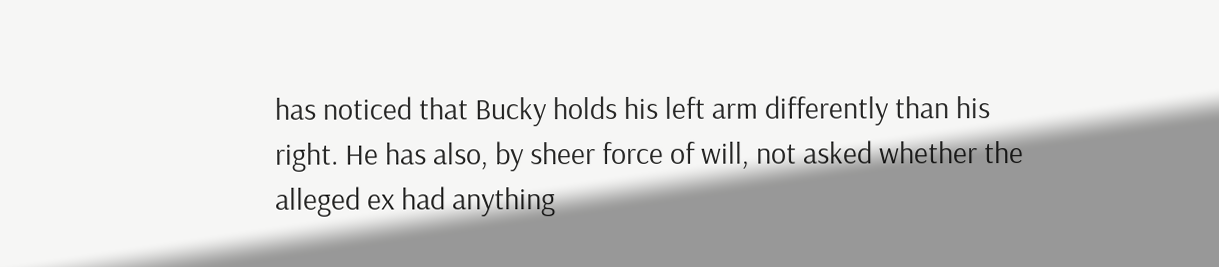has noticed that Bucky holds his left arm differently than his right. He has also, by sheer force of will, not asked whether the alleged ex had anything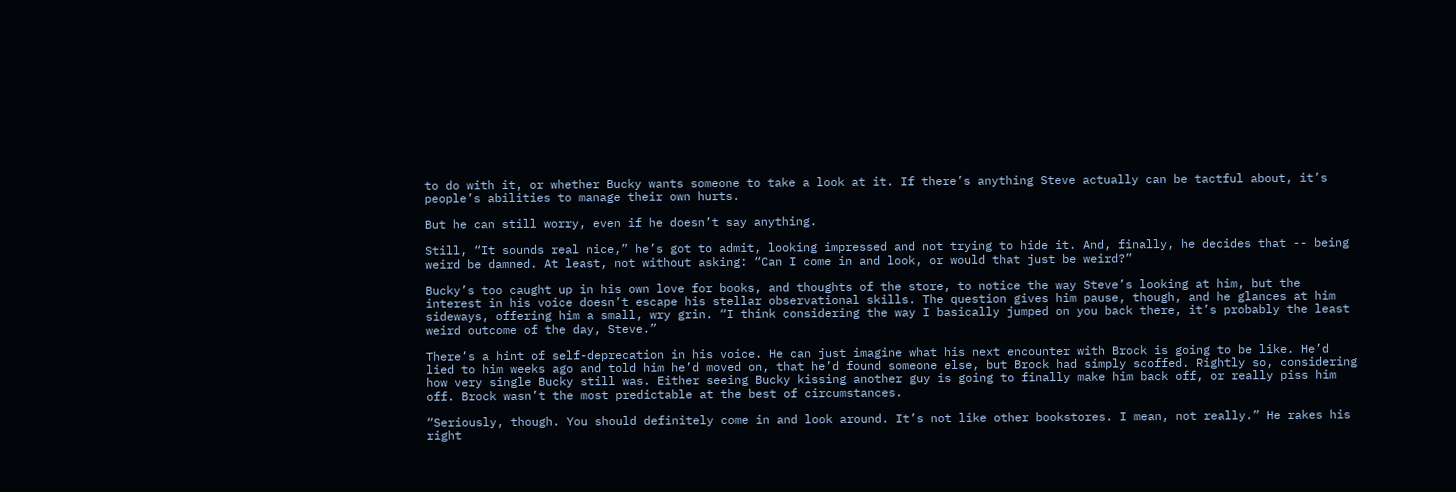to do with it, or whether Bucky wants someone to take a look at it. If there’s anything Steve actually can be tactful about, it’s people’s abilities to manage their own hurts.

But he can still worry, even if he doesn’t say anything.

Still, “It sounds real nice,” he’s got to admit, looking impressed and not trying to hide it. And, finally, he decides that -- being weird be damned. At least, not without asking: “Can I come in and look, or would that just be weird?”

Bucky’s too caught up in his own love for books, and thoughts of the store, to notice the way Steve’s looking at him, but the interest in his voice doesn’t escape his stellar observational skills. The question gives him pause, though, and he glances at him sideways, offering him a small, wry grin. “I think considering the way I basically jumped on you back there, it’s probably the least weird outcome of the day, Steve.”

There’s a hint of self-deprecation in his voice. He can just imagine what his next encounter with Brock is going to be like. He’d lied to him weeks ago and told him he’d moved on, that he’d found someone else, but Brock had simply scoffed. Rightly so, considering how very single Bucky still was. Either seeing Bucky kissing another guy is going to finally make him back off, or really piss him off. Brock wasn’t the most predictable at the best of circumstances.

“Seriously, though. You should definitely come in and look around. It’s not like other bookstores. I mean, not really.” He rakes his right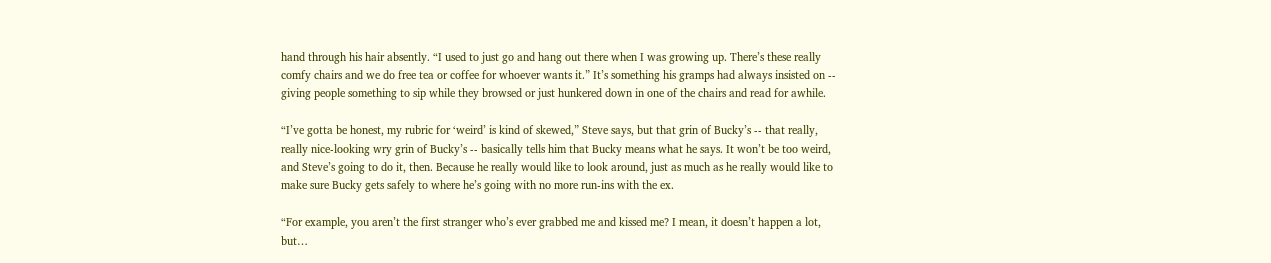hand through his hair absently. “I used to just go and hang out there when I was growing up. There’s these really comfy chairs and we do free tea or coffee for whoever wants it.” It’s something his gramps had always insisted on -- giving people something to sip while they browsed or just hunkered down in one of the chairs and read for awhile.

“I’ve gotta be honest, my rubric for ‘weird’ is kind of skewed,” Steve says, but that grin of Bucky’s -- that really, really nice-looking wry grin of Bucky’s -- basically tells him that Bucky means what he says. It won’t be too weird, and Steve’s going to do it, then. Because he really would like to look around, just as much as he really would like to make sure Bucky gets safely to where he’s going with no more run-ins with the ex.

“For example, you aren’t the first stranger who’s ever grabbed me and kissed me? I mean, it doesn’t happen a lot, but…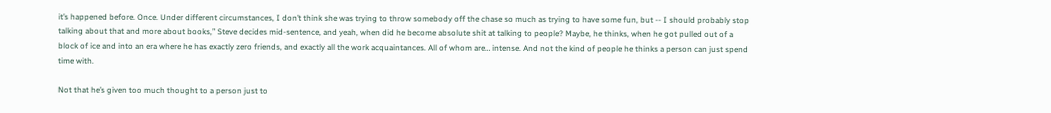it’s happened before. Once. Under different circumstances, I don’t think she was trying to throw somebody off the chase so much as trying to have some fun, but -- I should probably stop talking about that and more about books,” Steve decides mid-sentence, and yeah, when did he become absolute shit at talking to people? Maybe, he thinks, when he got pulled out of a block of ice and into an era where he has exactly zero friends, and exactly all the work acquaintances. All of whom are… intense. And not the kind of people he thinks a person can just spend time with.

Not that he’s given too much thought to a person just to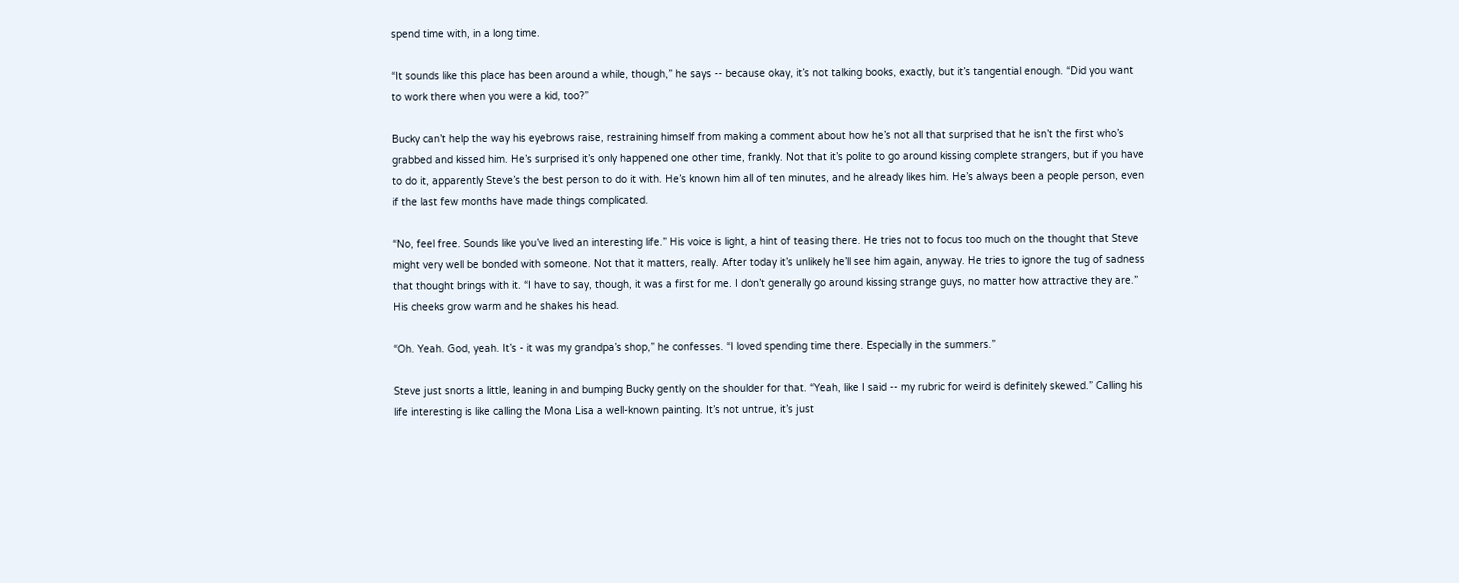spend time with, in a long time.

“It sounds like this place has been around a while, though,” he says -- because okay, it’s not talking books, exactly, but it’s tangential enough. “Did you want to work there when you were a kid, too?”

Bucky can’t help the way his eyebrows raise, restraining himself from making a comment about how he’s not all that surprised that he isn’t the first who’s grabbed and kissed him. He’s surprised it’s only happened one other time, frankly. Not that it’s polite to go around kissing complete strangers, but if you have to do it, apparently Steve’s the best person to do it with. He’s known him all of ten minutes, and he already likes him. He’s always been a people person, even if the last few months have made things complicated.

“No, feel free. Sounds like you’ve lived an interesting life.” His voice is light, a hint of teasing there. He tries not to focus too much on the thought that Steve might very well be bonded with someone. Not that it matters, really. After today it’s unlikely he’ll see him again, anyway. He tries to ignore the tug of sadness that thought brings with it. “I have to say, though, it was a first for me. I don’t generally go around kissing strange guys, no matter how attractive they are.” His cheeks grow warm and he shakes his head.

“Oh. Yeah. God, yeah. It’s - it was my grandpa’s shop,” he confesses. “I loved spending time there. Especially in the summers.”

Steve just snorts a little, leaning in and bumping Bucky gently on the shoulder for that. “Yeah, like I said -- my rubric for weird is definitely skewed.” Calling his life interesting is like calling the Mona Lisa a well-known painting. It’s not untrue, it’s just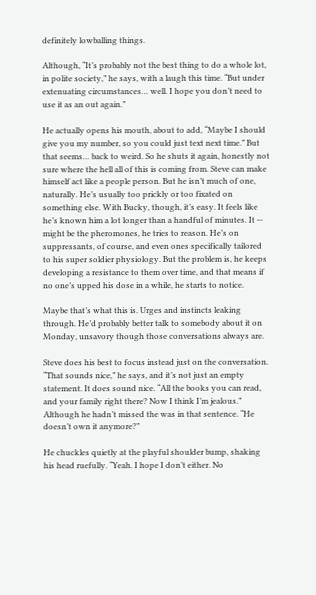definitely lowballing things.

Although, “It’s probably not the best thing to do a whole lot, in polite society,” he says, with a laugh this time. “But under extenuating circumstances… well. I hope you don’t need to use it as an out again.”

He actually opens his mouth, about to add, “Maybe I should give you my number, so you could just text next time.” But that seems… back to weird. So he shuts it again, honestly not sure where the hell all of this is coming from. Steve can make himself act like a people person. But he isn’t much of one, naturally. He’s usually too prickly or too fixated on something else. With Bucky, though, it’s easy. It feels like he’s known him a lot longer than a handful of minutes. It -- might be the pheromones, he tries to reason. He’s on suppressants, of course, and even ones specifically tailored to his super soldier physiology. But the problem is, he keeps developing a resistance to them over time, and that means if no one’s upped his dose in a while, he starts to notice.

Maybe that’s what this is. Urges and instincts leaking through. He’d probably better talk to somebody about it on Monday, unsavory though those conversations always are.

Steve does his best to focus instead just on the conversation. “That sounds nice,” he says, and it’s not just an empty statement. It does sound nice. “All the books you can read, and your family right there? Now I think I’m jealous.” Although he hadn’t missed the was in that sentence. “He doesn’t own it anymore?”

He chuckles quietly at the playful shoulder bump, shaking his head ruefully. “Yeah. I hope I don’t either. No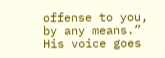offense to you, by any means.” His voice goes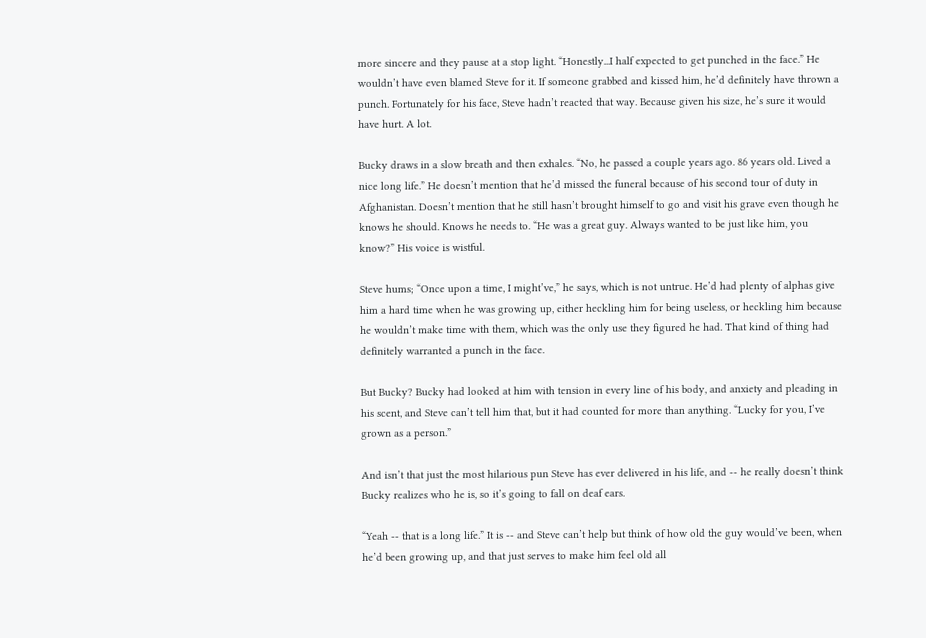more sincere and they pause at a stop light. “Honestly...I half expected to get punched in the face.” He wouldn’t have even blamed Steve for it. If someone grabbed and kissed him, he’d definitely have thrown a punch. Fortunately for his face, Steve hadn’t reacted that way. Because given his size, he’s sure it would have hurt. A lot.

Bucky draws in a slow breath and then exhales. “No, he passed a couple years ago. 86 years old. Lived a nice long life.” He doesn’t mention that he’d missed the funeral because of his second tour of duty in Afghanistan. Doesn’t mention that he still hasn’t brought himself to go and visit his grave even though he knows he should. Knows he needs to. “He was a great guy. Always wanted to be just like him, you know?” His voice is wistful.

Steve hums; “Once upon a time, I might’ve,” he says, which is not untrue. He’d had plenty of alphas give him a hard time when he was growing up, either heckling him for being useless, or heckling him because he wouldn’t make time with them, which was the only use they figured he had. That kind of thing had definitely warranted a punch in the face.

But Bucky? Bucky had looked at him with tension in every line of his body, and anxiety and pleading in his scent, and Steve can’t tell him that, but it had counted for more than anything. “Lucky for you, I’ve grown as a person.”

And isn’t that just the most hilarious pun Steve has ever delivered in his life, and -- he really doesn’t think Bucky realizes who he is, so it’s going to fall on deaf ears.

“Yeah -- that is a long life.” It is -- and Steve can’t help but think of how old the guy would’ve been, when he’d been growing up, and that just serves to make him feel old all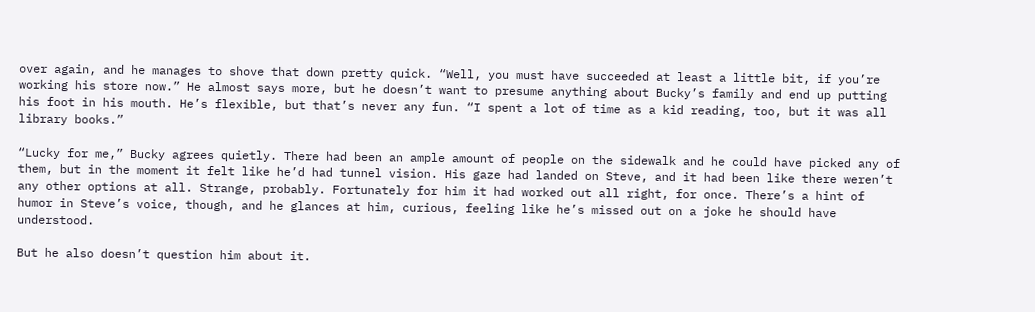over again, and he manages to shove that down pretty quick. “Well, you must have succeeded at least a little bit, if you’re working his store now.” He almost says more, but he doesn’t want to presume anything about Bucky’s family and end up putting his foot in his mouth. He’s flexible, but that’s never any fun. “I spent a lot of time as a kid reading, too, but it was all library books.”

“Lucky for me,” Bucky agrees quietly. There had been an ample amount of people on the sidewalk and he could have picked any of them, but in the moment it felt like he’d had tunnel vision. His gaze had landed on Steve, and it had been like there weren’t any other options at all. Strange, probably. Fortunately for him it had worked out all right, for once. There’s a hint of humor in Steve’s voice, though, and he glances at him, curious, feeling like he’s missed out on a joke he should have understood.

But he also doesn’t question him about it.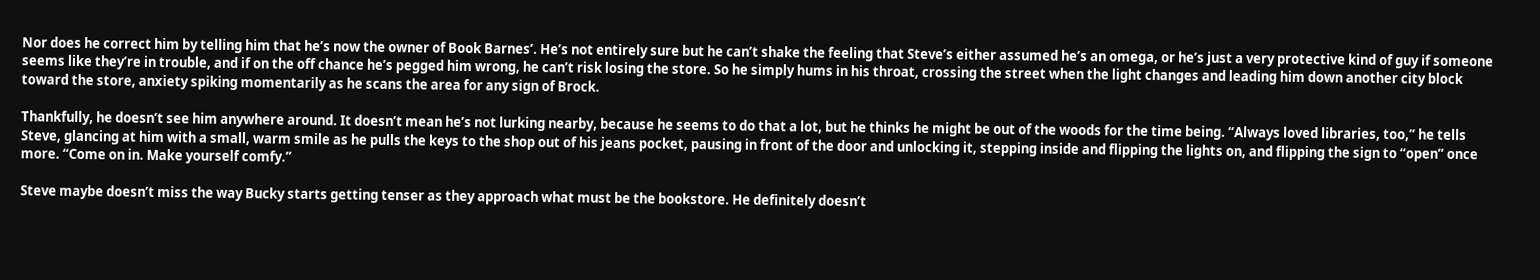Nor does he correct him by telling him that he’s now the owner of Book Barnes’. He’s not entirely sure but he can’t shake the feeling that Steve’s either assumed he’s an omega, or he’s just a very protective kind of guy if someone seems like they’re in trouble, and if on the off chance he’s pegged him wrong, he can’t risk losing the store. So he simply hums in his throat, crossing the street when the light changes and leading him down another city block toward the store, anxiety spiking momentarily as he scans the area for any sign of Brock.

Thankfully, he doesn’t see him anywhere around. It doesn’t mean he’s not lurking nearby, because he seems to do that a lot, but he thinks he might be out of the woods for the time being. “Always loved libraries, too,” he tells Steve, glancing at him with a small, warm smile as he pulls the keys to the shop out of his jeans pocket, pausing in front of the door and unlocking it, stepping inside and flipping the lights on, and flipping the sign to “open” once more. “Come on in. Make yourself comfy.”

Steve maybe doesn’t miss the way Bucky starts getting tenser as they approach what must be the bookstore. He definitely doesn’t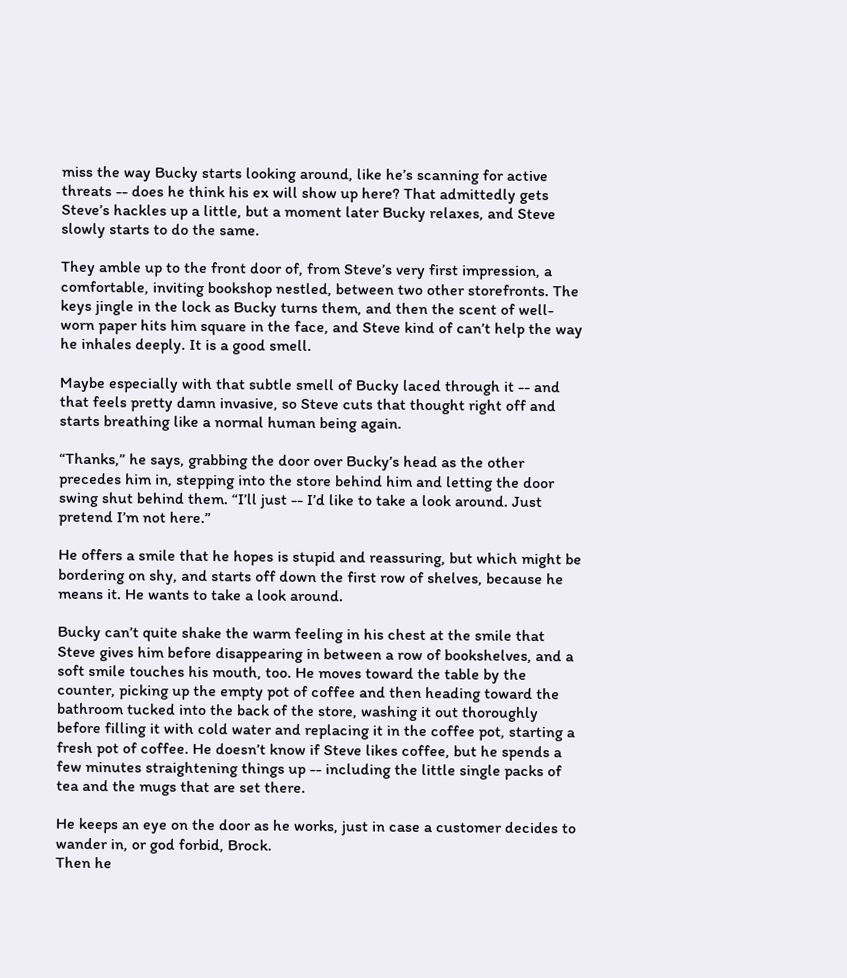miss the way Bucky starts looking around, like he’s scanning for active threats -- does he think his ex will show up here? That admittedly gets Steve’s hackles up a little, but a moment later Bucky relaxes, and Steve slowly starts to do the same.

They amble up to the front door of, from Steve’s very first impression, a comfortable, inviting bookshop nestled, between two other storefronts. The keys jingle in the lock as Bucky turns them, and then the scent of well-worn paper hits him square in the face, and Steve kind of can’t help the way he inhales deeply. It is a good smell.

Maybe especially with that subtle smell of Bucky laced through it -- and that feels pretty damn invasive, so Steve cuts that thought right off and starts breathing like a normal human being again.

“Thanks,” he says, grabbing the door over Bucky’s head as the other precedes him in, stepping into the store behind him and letting the door swing shut behind them. “I’ll just -- I’d like to take a look around. Just pretend I’m not here.”

He offers a smile that he hopes is stupid and reassuring, but which might be bordering on shy, and starts off down the first row of shelves, because he means it. He wants to take a look around.

Bucky can’t quite shake the warm feeling in his chest at the smile that Steve gives him before disappearing in between a row of bookshelves, and a soft smile touches his mouth, too. He moves toward the table by the counter, picking up the empty pot of coffee and then heading toward the bathroom tucked into the back of the store, washing it out thoroughly before filling it with cold water and replacing it in the coffee pot, starting a fresh pot of coffee. He doesn’t know if Steve likes coffee, but he spends a few minutes straightening things up -- including the little single packs of tea and the mugs that are set there.

He keeps an eye on the door as he works, just in case a customer decides to wander in, or god forbid, Brock.
Then he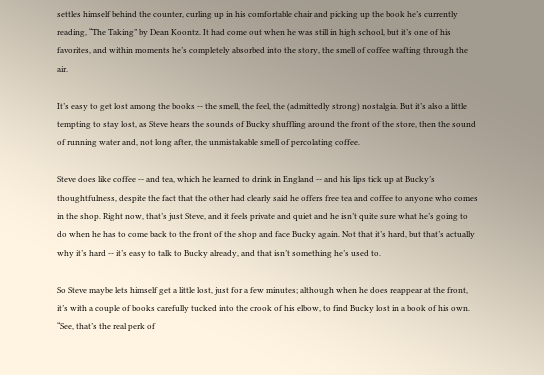settles himself behind the counter, curling up in his comfortable chair and picking up the book he’s currently reading, “The Taking” by Dean Koontz. It had come out when he was still in high school, but it’s one of his favorites, and within moments he’s completely absorbed into the story, the smell of coffee wafting through the air.

It’s easy to get lost among the books -- the smell, the feel, the (admittedly strong) nostalgia. But it’s also a little tempting to stay lost, as Steve hears the sounds of Bucky shuffling around the front of the store, then the sound of running water and, not long after, the unmistakable smell of percolating coffee.

Steve does like coffee -- and tea, which he learned to drink in England -- and his lips tick up at Bucky’s thoughtfulness, despite the fact that the other had clearly said he offers free tea and coffee to anyone who comes in the shop. Right now, that’s just Steve, and it feels private and quiet and he isn’t quite sure what he’s going to do when he has to come back to the front of the shop and face Bucky again. Not that it’s hard, but that’s actually why it’s hard -- it’s easy to talk to Bucky already, and that isn’t something he’s used to.

So Steve maybe lets himself get a little lost, just for a few minutes; although when he does reappear at the front, it’s with a couple of books carefully tucked into the crook of his elbow, to find Bucky lost in a book of his own. “See, that’s the real perk of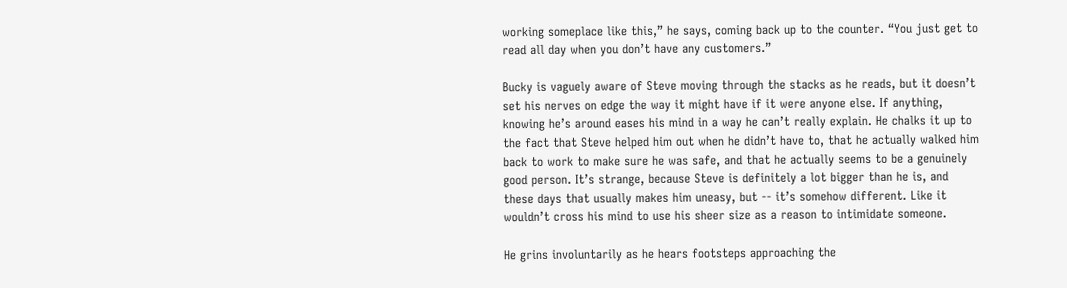working someplace like this,” he says, coming back up to the counter. “You just get to read all day when you don’t have any customers.”

Bucky is vaguely aware of Steve moving through the stacks as he reads, but it doesn’t set his nerves on edge the way it might have if it were anyone else. If anything, knowing he’s around eases his mind in a way he can’t really explain. He chalks it up to the fact that Steve helped him out when he didn’t have to, that he actually walked him back to work to make sure he was safe, and that he actually seems to be a genuinely good person. It’s strange, because Steve is definitely a lot bigger than he is, and these days that usually makes him uneasy, but -- it’s somehow different. Like it wouldn’t cross his mind to use his sheer size as a reason to intimidate someone.

He grins involuntarily as he hears footsteps approaching the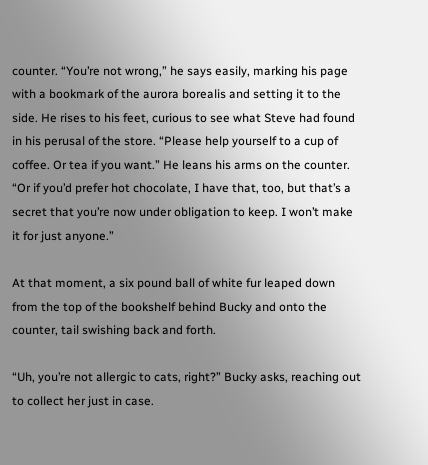counter. “You’re not wrong,” he says easily, marking his page with a bookmark of the aurora borealis and setting it to the side. He rises to his feet, curious to see what Steve had found in his perusal of the store. “Please help yourself to a cup of coffee. Or tea if you want.” He leans his arms on the counter. “Or if you’d prefer hot chocolate, I have that, too, but that’s a secret that you’re now under obligation to keep. I won’t make it for just anyone.”

At that moment, a six pound ball of white fur leaped down from the top of the bookshelf behind Bucky and onto the counter, tail swishing back and forth.

“Uh, you’re not allergic to cats, right?” Bucky asks, reaching out to collect her just in case.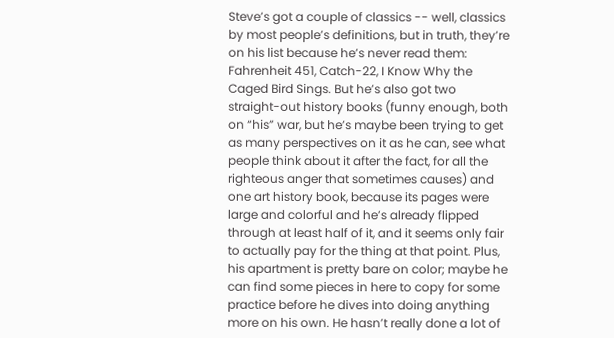Steve’s got a couple of classics -- well, classics by most people’s definitions, but in truth, they’re on his list because he’s never read them: Fahrenheit 451, Catch-22, I Know Why the Caged Bird Sings. But he’s also got two straight-out history books (funny enough, both on “his” war, but he’s maybe been trying to get as many perspectives on it as he can, see what people think about it after the fact, for all the righteous anger that sometimes causes) and one art history book, because its pages were large and colorful and he’s already flipped through at least half of it, and it seems only fair to actually pay for the thing at that point. Plus, his apartment is pretty bare on color; maybe he can find some pieces in here to copy for some practice before he dives into doing anything more on his own. He hasn’t really done a lot of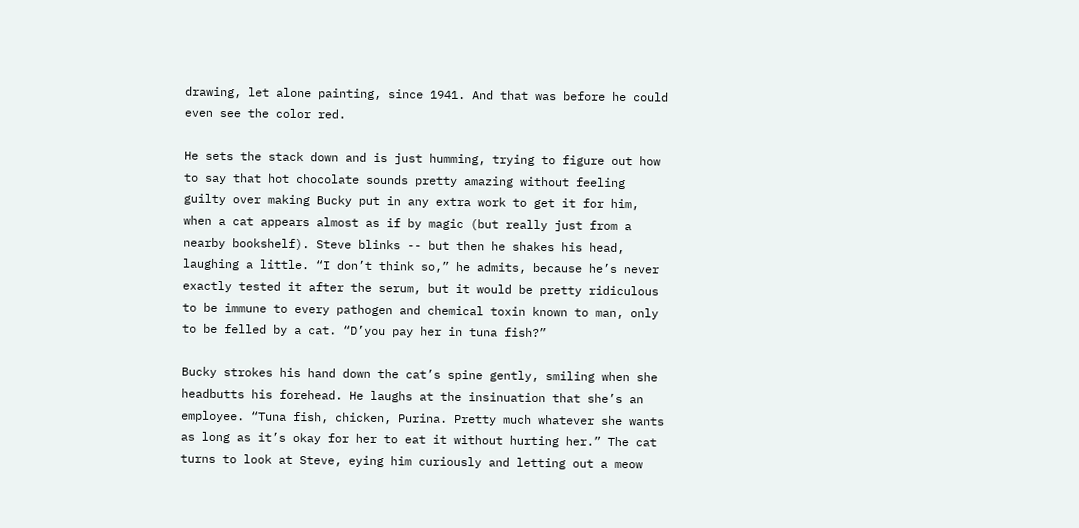drawing, let alone painting, since 1941. And that was before he could even see the color red.

He sets the stack down and is just humming, trying to figure out how to say that hot chocolate sounds pretty amazing without feeling guilty over making Bucky put in any extra work to get it for him, when a cat appears almost as if by magic (but really just from a nearby bookshelf). Steve blinks -- but then he shakes his head, laughing a little. “I don’t think so,” he admits, because he’s never exactly tested it after the serum, but it would be pretty ridiculous to be immune to every pathogen and chemical toxin known to man, only to be felled by a cat. “D’you pay her in tuna fish?”

Bucky strokes his hand down the cat’s spine gently, smiling when she headbutts his forehead. He laughs at the insinuation that she’s an employee. “Tuna fish, chicken, Purina. Pretty much whatever she wants as long as it’s okay for her to eat it without hurting her.” The cat turns to look at Steve, eying him curiously and letting out a meow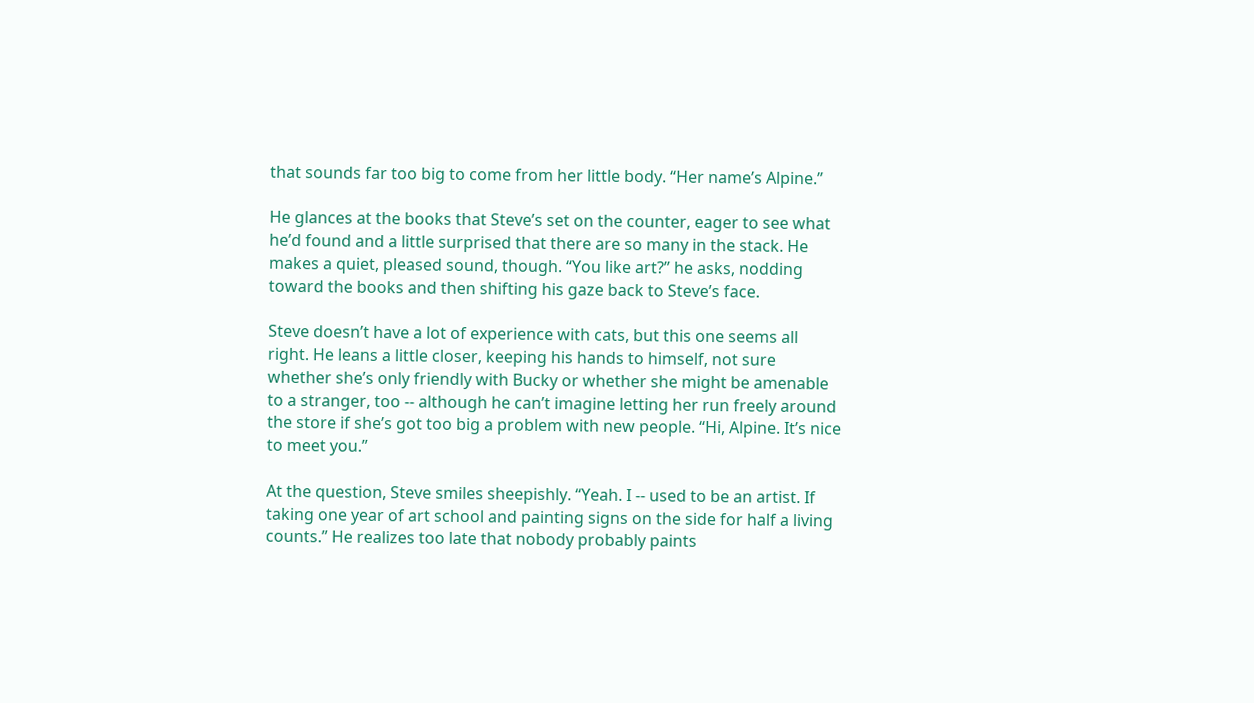that sounds far too big to come from her little body. “Her name’s Alpine.”

He glances at the books that Steve’s set on the counter, eager to see what he’d found and a little surprised that there are so many in the stack. He makes a quiet, pleased sound, though. “You like art?” he asks, nodding toward the books and then shifting his gaze back to Steve’s face.

Steve doesn’t have a lot of experience with cats, but this one seems all right. He leans a little closer, keeping his hands to himself, not sure whether she’s only friendly with Bucky or whether she might be amenable to a stranger, too -- although he can’t imagine letting her run freely around the store if she’s got too big a problem with new people. “Hi, Alpine. It’s nice to meet you.”

At the question, Steve smiles sheepishly. “Yeah. I -- used to be an artist. If taking one year of art school and painting signs on the side for half a living counts.” He realizes too late that nobody probably paints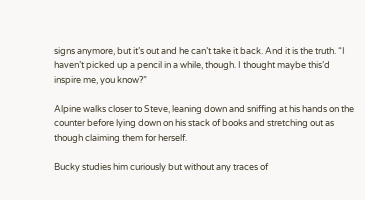signs anymore, but it’s out and he can’t take it back. And it is the truth. “I haven’t picked up a pencil in a while, though. I thought maybe this’d inspire me, you know?”

Alpine walks closer to Steve, leaning down and sniffing at his hands on the counter before lying down on his stack of books and stretching out as though claiming them for herself.

Bucky studies him curiously but without any traces of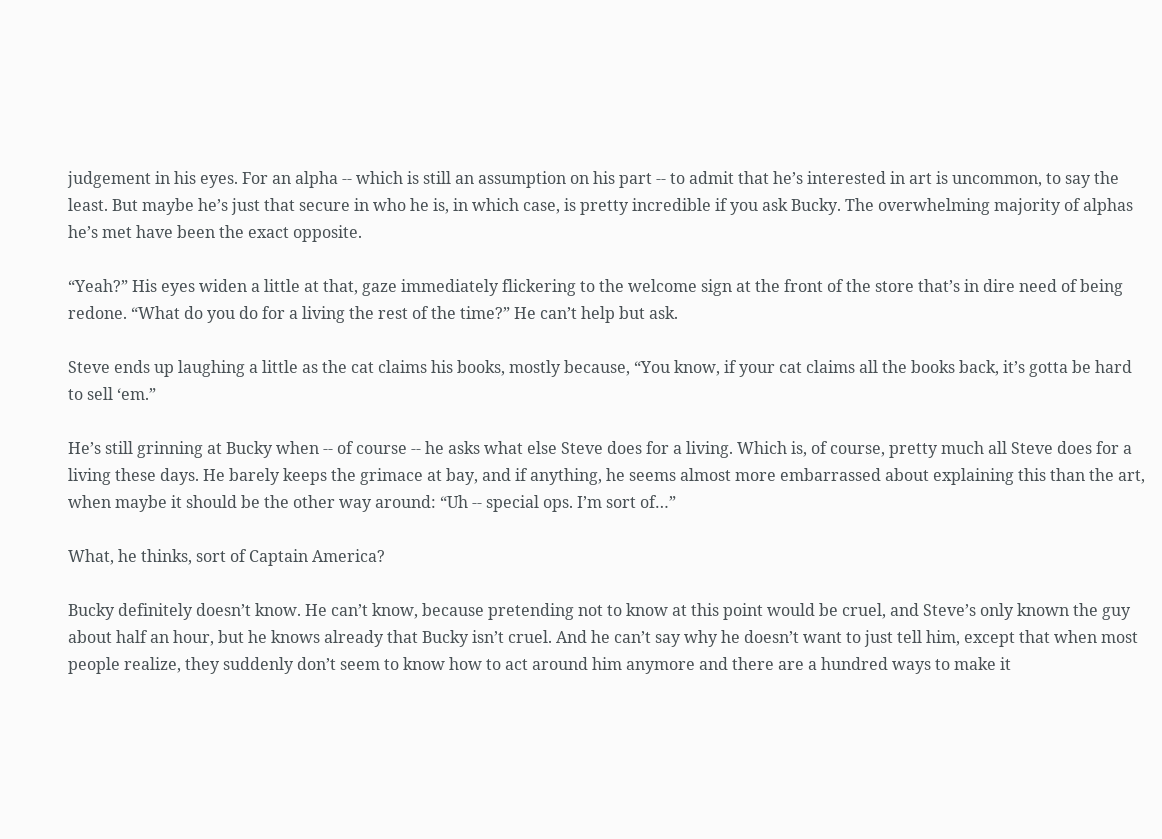judgement in his eyes. For an alpha -- which is still an assumption on his part -- to admit that he’s interested in art is uncommon, to say the least. But maybe he’s just that secure in who he is, in which case, is pretty incredible if you ask Bucky. The overwhelming majority of alphas he’s met have been the exact opposite.

“Yeah?” His eyes widen a little at that, gaze immediately flickering to the welcome sign at the front of the store that’s in dire need of being redone. “What do you do for a living the rest of the time?” He can’t help but ask.

Steve ends up laughing a little as the cat claims his books, mostly because, “You know, if your cat claims all the books back, it’s gotta be hard to sell ‘em.”

He’s still grinning at Bucky when -- of course -- he asks what else Steve does for a living. Which is, of course, pretty much all Steve does for a living these days. He barely keeps the grimace at bay, and if anything, he seems almost more embarrassed about explaining this than the art, when maybe it should be the other way around: “Uh -- special ops. I’m sort of…”

What, he thinks, sort of Captain America?

Bucky definitely doesn’t know. He can’t know, because pretending not to know at this point would be cruel, and Steve’s only known the guy about half an hour, but he knows already that Bucky isn’t cruel. And he can’t say why he doesn’t want to just tell him, except that when most people realize, they suddenly don’t seem to know how to act around him anymore and there are a hundred ways to make it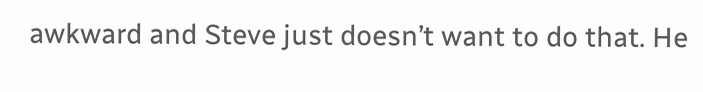awkward and Steve just doesn’t want to do that. He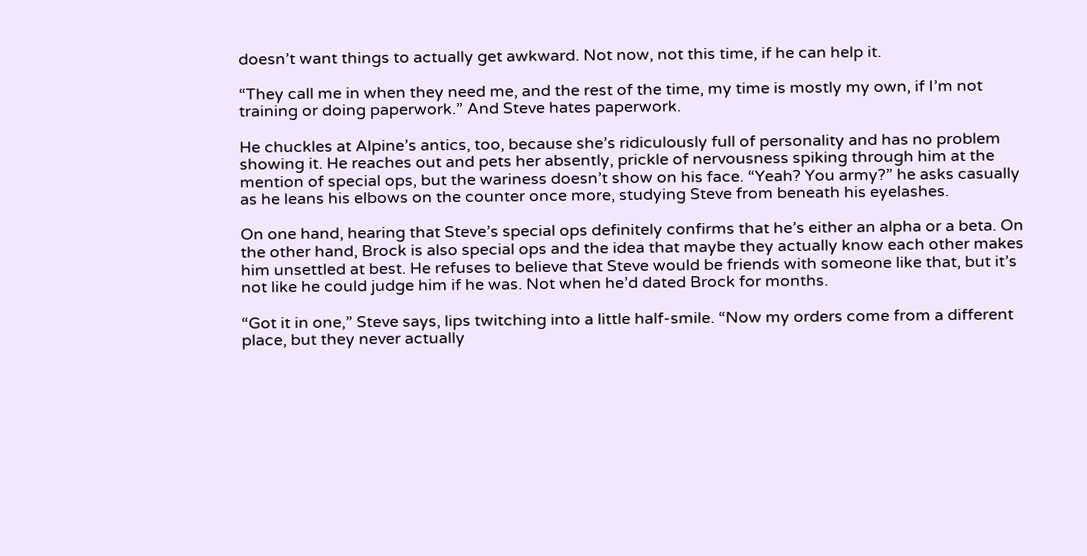doesn’t want things to actually get awkward. Not now, not this time, if he can help it.

“They call me in when they need me, and the rest of the time, my time is mostly my own, if I’m not training or doing paperwork.” And Steve hates paperwork.

He chuckles at Alpine’s antics, too, because she’s ridiculously full of personality and has no problem showing it. He reaches out and pets her absently, prickle of nervousness spiking through him at the mention of special ops, but the wariness doesn’t show on his face. “Yeah? You army?” he asks casually as he leans his elbows on the counter once more, studying Steve from beneath his eyelashes.

On one hand, hearing that Steve’s special ops definitely confirms that he’s either an alpha or a beta. On the other hand, Brock is also special ops and the idea that maybe they actually know each other makes him unsettled at best. He refuses to believe that Steve would be friends with someone like that, but it’s not like he could judge him if he was. Not when he’d dated Brock for months.

“Got it in one,” Steve says, lips twitching into a little half-smile. “Now my orders come from a different place, but they never actually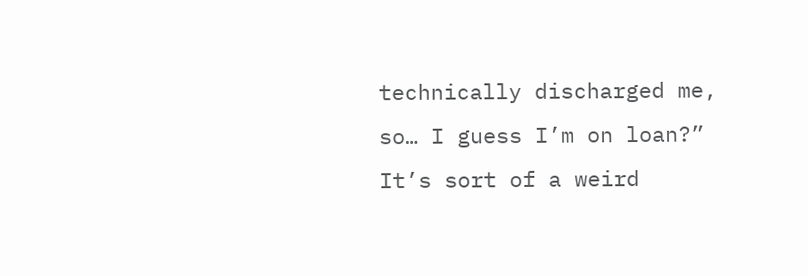technically discharged me, so… I guess I’m on loan?” It’s sort of a weird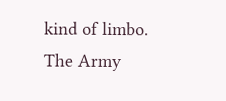kind of limbo. The Army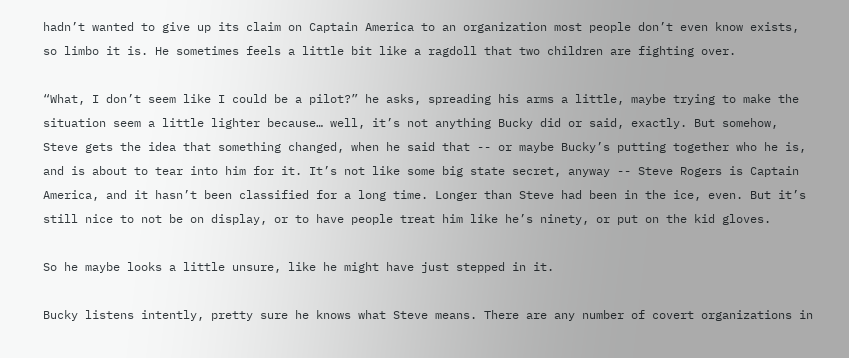hadn’t wanted to give up its claim on Captain America to an organization most people don’t even know exists, so limbo it is. He sometimes feels a little bit like a ragdoll that two children are fighting over.

“What, I don’t seem like I could be a pilot?” he asks, spreading his arms a little, maybe trying to make the situation seem a little lighter because… well, it’s not anything Bucky did or said, exactly. But somehow, Steve gets the idea that something changed, when he said that -- or maybe Bucky’s putting together who he is, and is about to tear into him for it. It’s not like some big state secret, anyway -- Steve Rogers is Captain America, and it hasn’t been classified for a long time. Longer than Steve had been in the ice, even. But it’s still nice to not be on display, or to have people treat him like he’s ninety, or put on the kid gloves.

So he maybe looks a little unsure, like he might have just stepped in it.

Bucky listens intently, pretty sure he knows what Steve means. There are any number of covert organizations in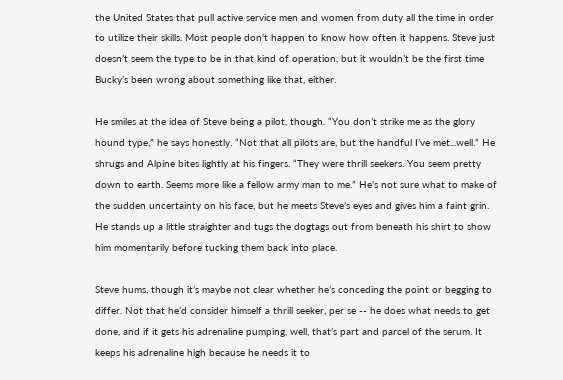the United States that pull active service men and women from duty all the time in order to utilize their skills. Most people don’t happen to know how often it happens. Steve just doesn’t seem the type to be in that kind of operation, but it wouldn’t be the first time Bucky’s been wrong about something like that, either.

He smiles at the idea of Steve being a pilot, though. “You don’t strike me as the glory hound type,” he says honestly. “Not that all pilots are, but the handful I’ve met...well.” He shrugs and Alpine bites lightly at his fingers. “They were thrill seekers. You seem pretty down to earth. Seems more like a fellow army man to me.” He’s not sure what to make of the sudden uncertainty on his face, but he meets Steve’s eyes and gives him a faint grin. He stands up a little straighter and tugs the dogtags out from beneath his shirt to show him momentarily before tucking them back into place.

Steve hums, though it’s maybe not clear whether he’s conceding the point or begging to differ. Not that he’d consider himself a thrill seeker, per se -- he does what needs to get done, and if it gets his adrenaline pumping, well, that’s part and parcel of the serum. It keeps his adrenaline high because he needs it to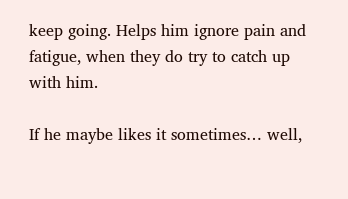keep going. Helps him ignore pain and fatigue, when they do try to catch up with him.

If he maybe likes it sometimes… well,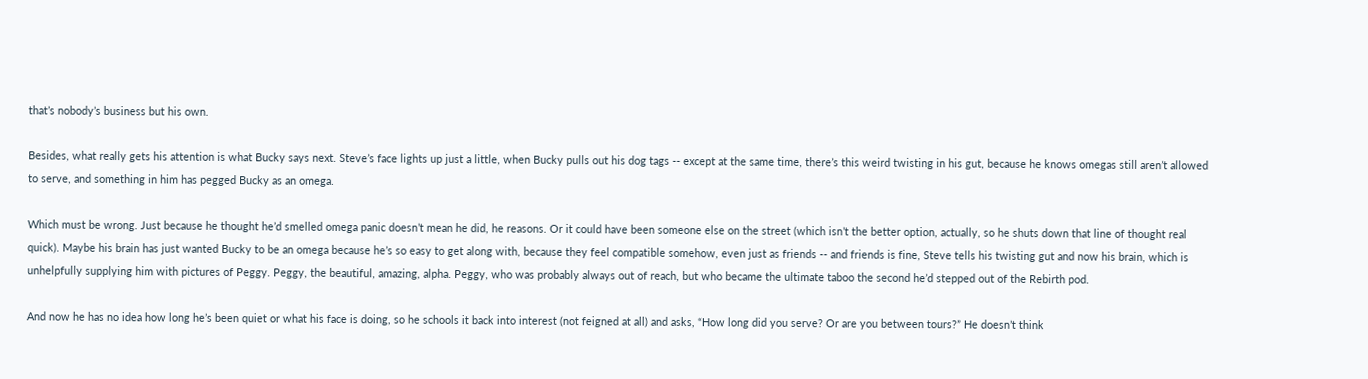that’s nobody’s business but his own.

Besides, what really gets his attention is what Bucky says next. Steve’s face lights up just a little, when Bucky pulls out his dog tags -- except at the same time, there’s this weird twisting in his gut, because he knows omegas still aren’t allowed to serve, and something in him has pegged Bucky as an omega.

Which must be wrong. Just because he thought he’d smelled omega panic doesn’t mean he did, he reasons. Or it could have been someone else on the street (which isn’t the better option, actually, so he shuts down that line of thought real quick). Maybe his brain has just wanted Bucky to be an omega because he’s so easy to get along with, because they feel compatible somehow, even just as friends -- and friends is fine, Steve tells his twisting gut and now his brain, which is unhelpfully supplying him with pictures of Peggy. Peggy, the beautiful, amazing, alpha. Peggy, who was probably always out of reach, but who became the ultimate taboo the second he’d stepped out of the Rebirth pod.

And now he has no idea how long he’s been quiet or what his face is doing, so he schools it back into interest (not feigned at all) and asks, “How long did you serve? Or are you between tours?” He doesn’t think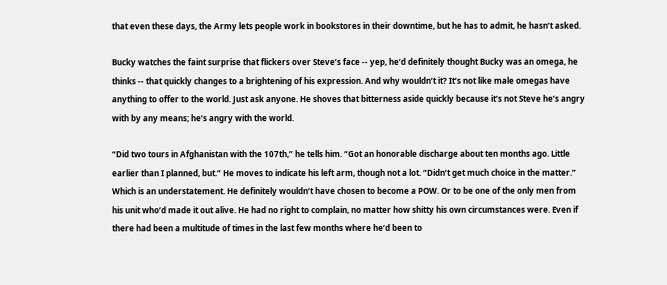that even these days, the Army lets people work in bookstores in their downtime, but he has to admit, he hasn’t asked.

Bucky watches the faint surprise that flickers over Steve’s face -- yep, he’d definitely thought Bucky was an omega, he thinks -- that quickly changes to a brightening of his expression. And why wouldn’t it? It’s not like male omegas have anything to offer to the world. Just ask anyone. He shoves that bitterness aside quickly because it’s not Steve he’s angry with by any means; he’s angry with the world.

“Did two tours in Afghanistan with the 107th,” he tells him. “Got an honorable discharge about ten months ago. Little earlier than I planned, but.” He moves to indicate his left arm, though not a lot. “Didn’t get much choice in the matter.” Which is an understatement. He definitely wouldn’t have chosen to become a POW. Or to be one of the only men from his unit who’d made it out alive. He had no right to complain, no matter how shitty his own circumstances were. Even if there had been a multitude of times in the last few months where he’d been to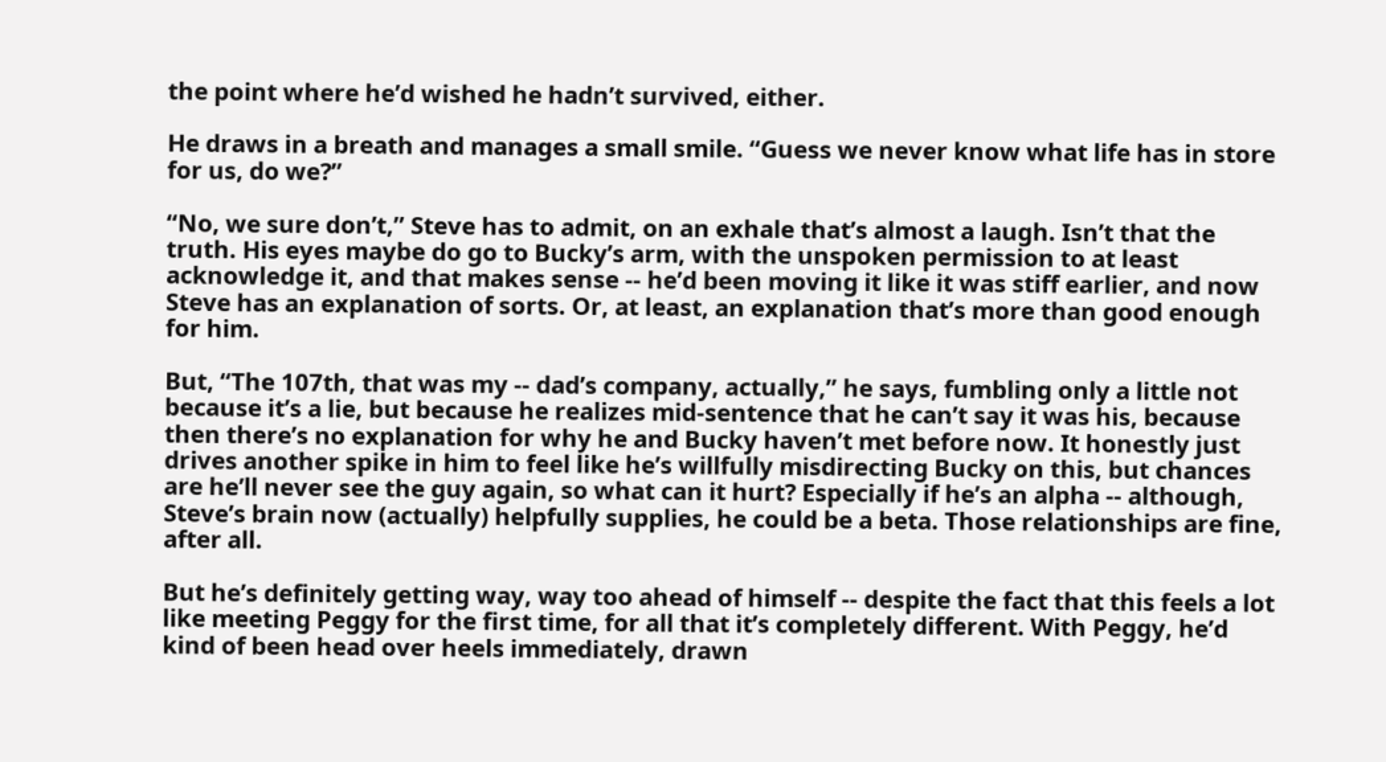the point where he’d wished he hadn’t survived, either.

He draws in a breath and manages a small smile. “Guess we never know what life has in store for us, do we?”

“No, we sure don’t,” Steve has to admit, on an exhale that’s almost a laugh. Isn’t that the truth. His eyes maybe do go to Bucky’s arm, with the unspoken permission to at least acknowledge it, and that makes sense -- he’d been moving it like it was stiff earlier, and now Steve has an explanation of sorts. Or, at least, an explanation that’s more than good enough for him.

But, “The 107th, that was my -- dad’s company, actually,” he says, fumbling only a little not because it’s a lie, but because he realizes mid-sentence that he can’t say it was his, because then there’s no explanation for why he and Bucky haven’t met before now. It honestly just drives another spike in him to feel like he’s willfully misdirecting Bucky on this, but chances are he’ll never see the guy again, so what can it hurt? Especially if he’s an alpha -- although, Steve’s brain now (actually) helpfully supplies, he could be a beta. Those relationships are fine, after all.

But he’s definitely getting way, way too ahead of himself -- despite the fact that this feels a lot like meeting Peggy for the first time, for all that it’s completely different. With Peggy, he’d kind of been head over heels immediately, drawn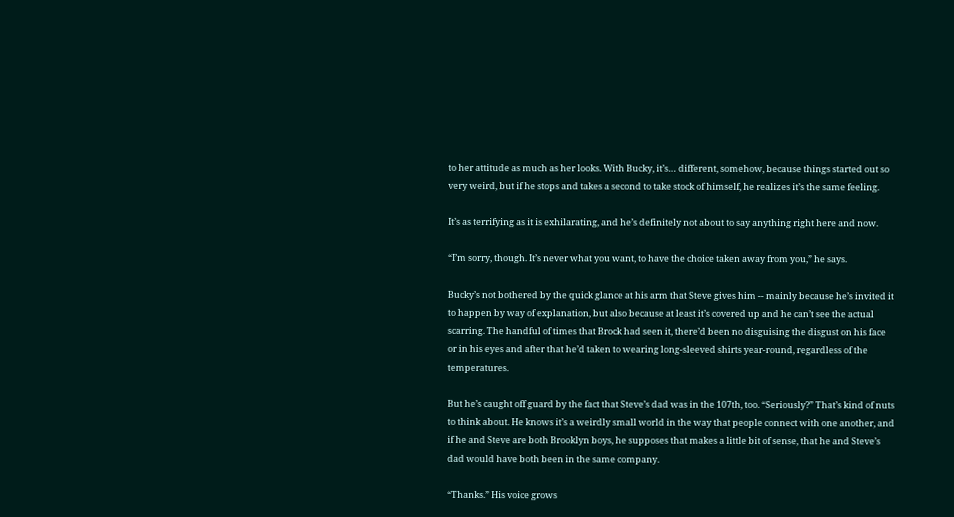to her attitude as much as her looks. With Bucky, it’s… different, somehow, because things started out so very weird, but if he stops and takes a second to take stock of himself, he realizes it’s the same feeling.

It’s as terrifying as it is exhilarating, and he’s definitely not about to say anything right here and now.

“I’m sorry, though. It’s never what you want, to have the choice taken away from you,” he says.

Bucky’s not bothered by the quick glance at his arm that Steve gives him -- mainly because he’s invited it to happen by way of explanation, but also because at least it’s covered up and he can’t see the actual scarring. The handful of times that Brock had seen it, there’d been no disguising the disgust on his face or in his eyes and after that he’d taken to wearing long-sleeved shirts year-round, regardless of the temperatures.

But he’s caught off guard by the fact that Steve’s dad was in the 107th, too. “Seriously?” That’s kind of nuts to think about. He knows it’s a weirdly small world in the way that people connect with one another, and if he and Steve are both Brooklyn boys, he supposes that makes a little bit of sense, that he and Steve’s dad would have both been in the same company.

“Thanks.” His voice grows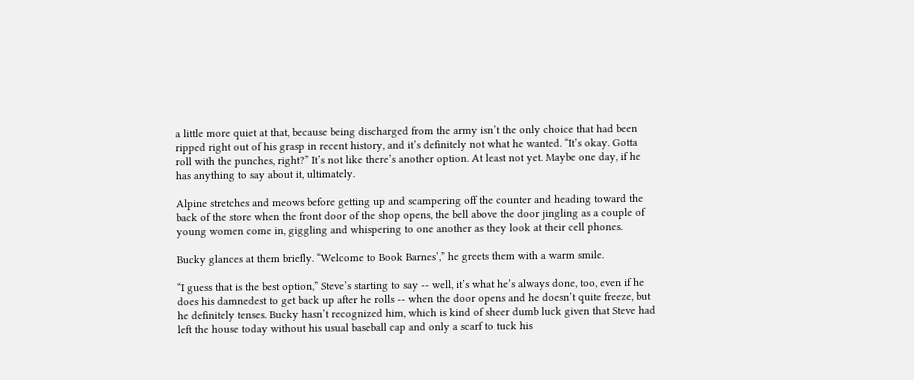a little more quiet at that, because being discharged from the army isn’t the only choice that had been ripped right out of his grasp in recent history, and it’s definitely not what he wanted. “It’s okay. Gotta roll with the punches, right?” It’s not like there’s another option. At least not yet. Maybe one day, if he has anything to say about it, ultimately.

Alpine stretches and meows before getting up and scampering off the counter and heading toward the back of the store when the front door of the shop opens, the bell above the door jingling as a couple of young women come in, giggling and whispering to one another as they look at their cell phones.

Bucky glances at them briefly. “Welcome to Book Barnes’,” he greets them with a warm smile.

“I guess that is the best option,” Steve’s starting to say -- well, it’s what he’s always done, too, even if he does his damnedest to get back up after he rolls -- when the door opens and he doesn’t quite freeze, but he definitely tenses. Bucky hasn’t recognized him, which is kind of sheer dumb luck given that Steve had left the house today without his usual baseball cap and only a scarf to tuck his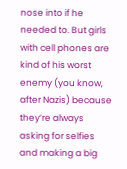nose into if he needed to. But girls with cell phones are kind of his worst enemy (you know, after Nazis) because they’re always asking for selfies and making a big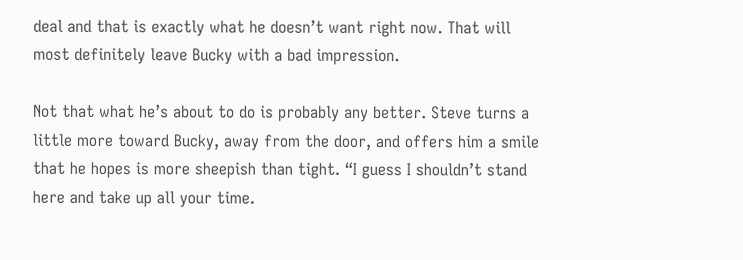deal and that is exactly what he doesn’t want right now. That will most definitely leave Bucky with a bad impression.

Not that what he’s about to do is probably any better. Steve turns a little more toward Bucky, away from the door, and offers him a smile that he hopes is more sheepish than tight. “I guess I shouldn’t stand here and take up all your time.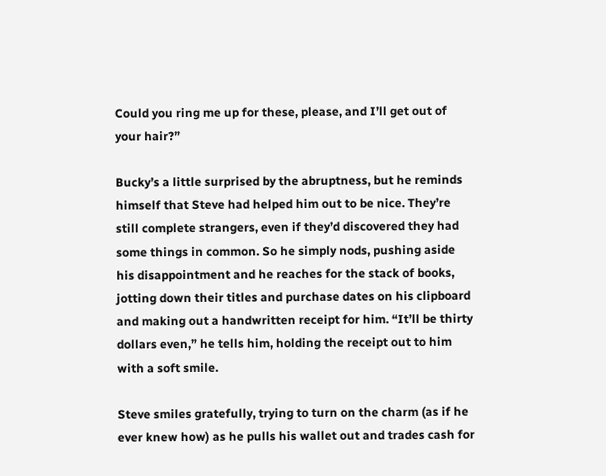Could you ring me up for these, please, and I’ll get out of your hair?”

Bucky’s a little surprised by the abruptness, but he reminds himself that Steve had helped him out to be nice. They’re still complete strangers, even if they’d discovered they had some things in common. So he simply nods, pushing aside his disappointment and he reaches for the stack of books, jotting down their titles and purchase dates on his clipboard and making out a handwritten receipt for him. “It’ll be thirty dollars even,” he tells him, holding the receipt out to him with a soft smile.

Steve smiles gratefully, trying to turn on the charm (as if he ever knew how) as he pulls his wallet out and trades cash for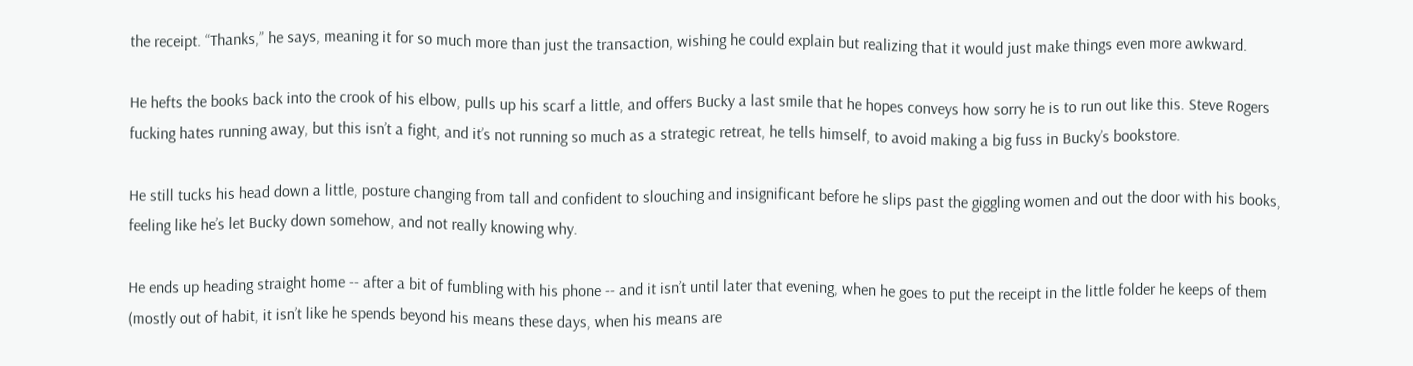the receipt. “Thanks,” he says, meaning it for so much more than just the transaction, wishing he could explain but realizing that it would just make things even more awkward.

He hefts the books back into the crook of his elbow, pulls up his scarf a little, and offers Bucky a last smile that he hopes conveys how sorry he is to run out like this. Steve Rogers fucking hates running away, but this isn’t a fight, and it’s not running so much as a strategic retreat, he tells himself, to avoid making a big fuss in Bucky’s bookstore.

He still tucks his head down a little, posture changing from tall and confident to slouching and insignificant before he slips past the giggling women and out the door with his books, feeling like he’s let Bucky down somehow, and not really knowing why.

He ends up heading straight home -- after a bit of fumbling with his phone -- and it isn’t until later that evening, when he goes to put the receipt in the little folder he keeps of them (mostly out of habit, it isn’t like he spends beyond his means these days, when his means are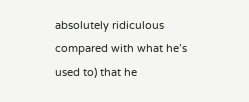absolutely ridiculous compared with what he’s used to) that he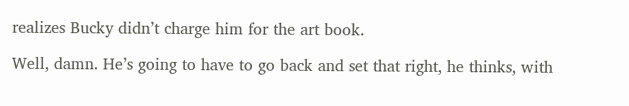realizes Bucky didn’t charge him for the art book.

Well, damn. He’s going to have to go back and set that right, he thinks, with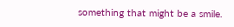something that might be a smile.